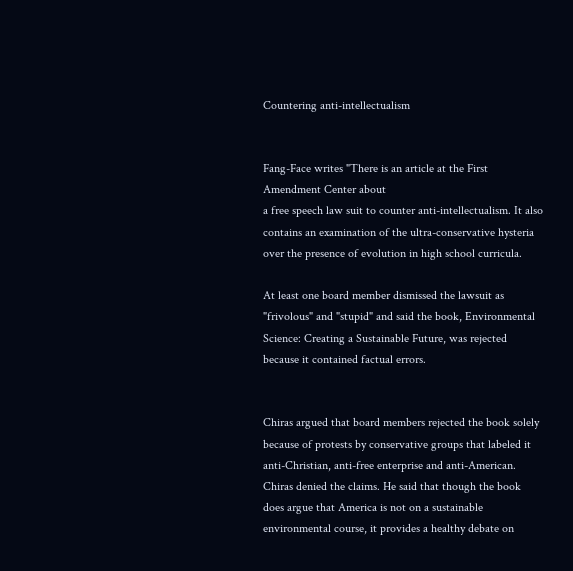Countering anti-intellectualism


Fang-Face writes "There is an article at the First Amendment Center about
a free speech law suit to counter anti-intellectualism. It also contains an examination of the ultra-conservative hysteria over the presence of evolution in high school curricula.

At least one board member dismissed the lawsuit as "frivolous" and "stupid" and said the book, Environmental Science: Creating a Sustainable Future, was rejected because it contained factual errors.


Chiras argued that board members rejected the book solely because of protests by conservative groups that labeled it anti-Christian, anti-free enterprise and anti-American. Chiras denied the claims. He said that though the book does argue that America is not on a sustainable environmental course, it provides a healthy debate on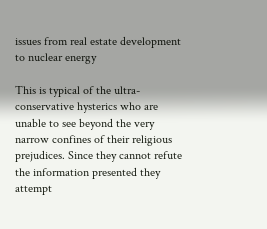issues from real estate development to nuclear energy

This is typical of the ultra-conservative hysterics who are unable to see beyond the very narrow confines of their religious prejudices. Since they cannot refute the information presented they attempt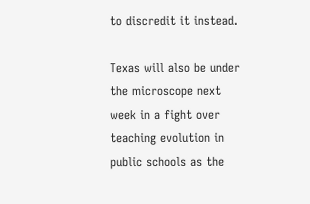to discredit it instead.

Texas will also be under the microscope next week in a fight over teaching evolution in public schools as the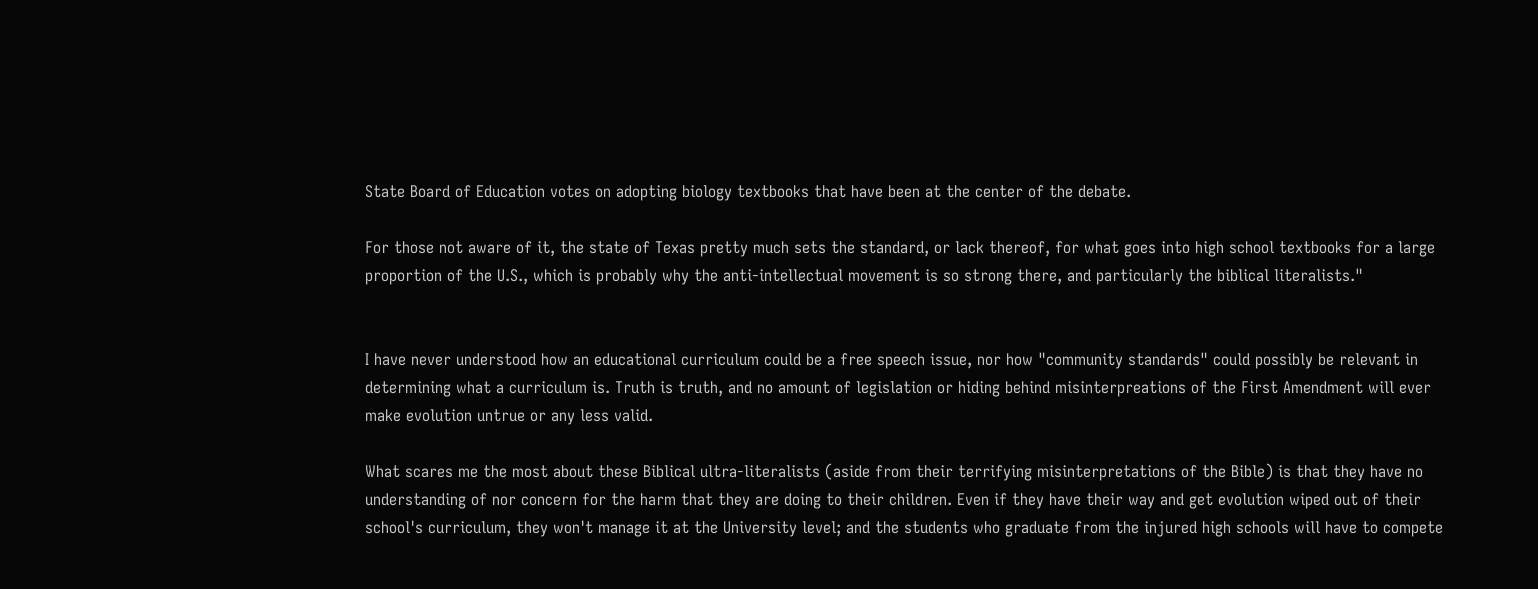State Board of Education votes on adopting biology textbooks that have been at the center of the debate.

For those not aware of it, the state of Texas pretty much sets the standard, or lack thereof, for what goes into high school textbooks for a large proportion of the U.S., which is probably why the anti-intellectual movement is so strong there, and particularly the biblical literalists."


I have never understood how an educational curriculum could be a free speech issue, nor how "community standards" could possibly be relevant in determining what a curriculum is. Truth is truth, and no amount of legislation or hiding behind misinterpreations of the First Amendment will ever make evolution untrue or any less valid.

What scares me the most about these Biblical ultra-literalists (aside from their terrifying misinterpretations of the Bible) is that they have no understanding of nor concern for the harm that they are doing to their children. Even if they have their way and get evolution wiped out of their school's curriculum, they won't manage it at the University level; and the students who graduate from the injured high schools will have to compete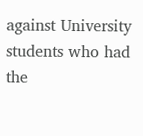against University students who had the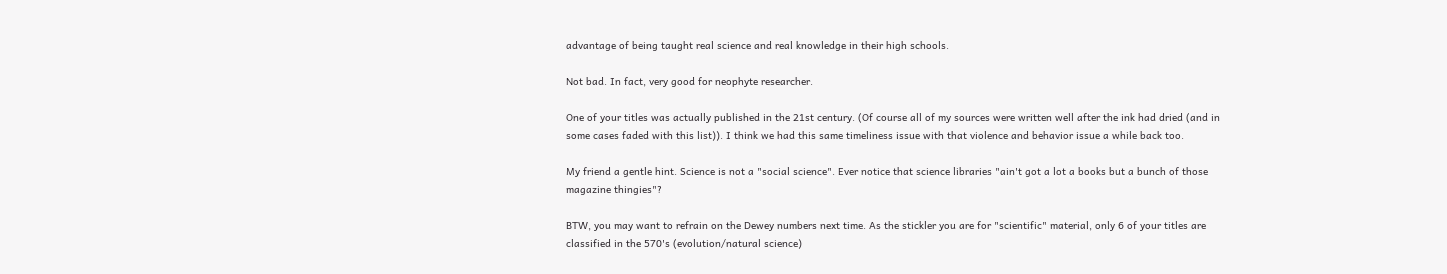advantage of being taught real science and real knowledge in their high schools.

Not bad. In fact, very good for neophyte researcher.

One of your titles was actually published in the 21st century. (Of course all of my sources were written well after the ink had dried (and in some cases faded with this list)). I think we had this same timeliness issue with that violence and behavior issue a while back too.

My friend a gentle hint. Science is not a "social science". Ever notice that science libraries "ain't got a lot a books but a bunch of those magazine thingies"?

BTW, you may want to refrain on the Dewey numbers next time. As the stickler you are for "scientific" material, only 6 of your titles are classified in the 570's (evolution/natural science)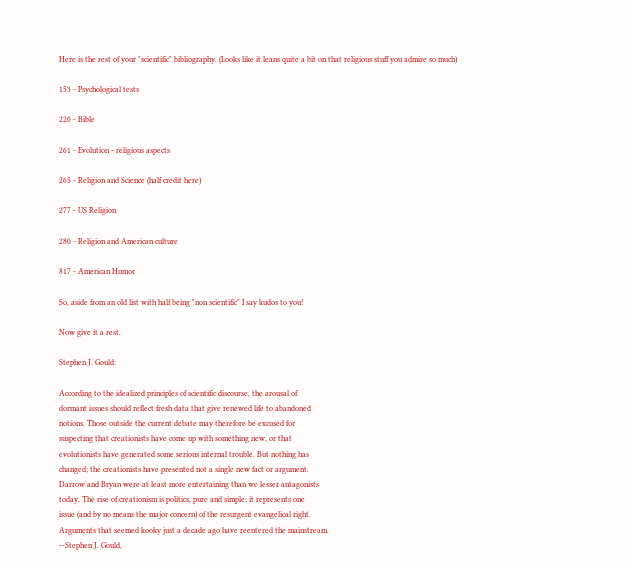Here is the rest of your "scientific" bibliography. (Looks like it leans quite a bit on that religious stuff you admire so much)

153 - Psychological tests

220 - Bible

261 - Evolution - religious aspects

265 - Religion and Science (half credit here)

277 - US Religion

280 - Religion and American culture

817 - American Humor

So, aside from an old list with half being "non scientific" I say kudos to you!

Now give it a rest.

Stephen J. Gould:

According to the idealized principles of scientific discourse, the arousal of
dormant issues should reflect fresh data that give renewed life to abandoned
notions. Those outside the current debate may therefore be excused for
suspecting that creationists have come up with something new, or that
evolutionists have generated some serious internal trouble. But nothing has
changed; the creationists have presented not a single new fact or argument.
Darrow and Bryan were at least more entertaining than we lesser antagonists
today. The rise of creationism is politics, pure and simple; it represents one
issue (and by no means the major concern) of the resurgent evangelical right.
Arguments that seemed kooky just a decade ago have reentered the mainstream.
--Stephen J. Gould,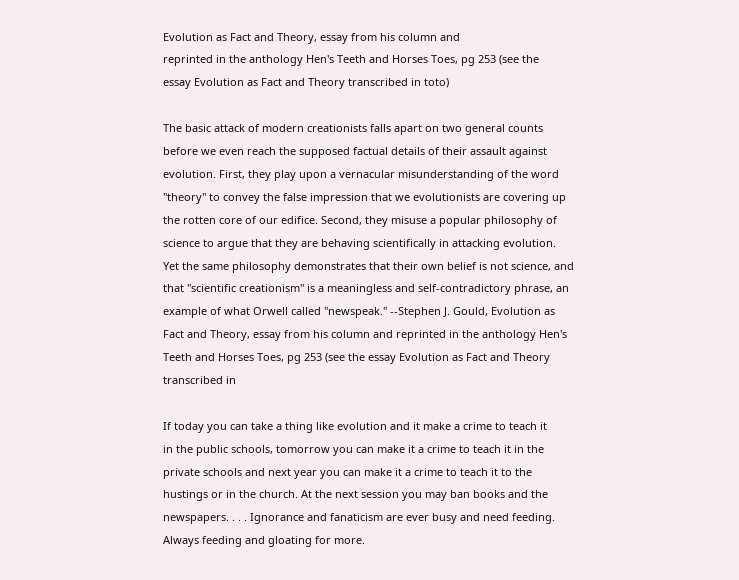Evolution as Fact and Theory, essay from his column and
reprinted in the anthology Hen's Teeth and Horses Toes, pg 253 (see the
essay Evolution as Fact and Theory transcribed in toto)

The basic attack of modern creationists falls apart on two general counts
before we even reach the supposed factual details of their assault against
evolution. First, they play upon a vernacular misunderstanding of the word
"theory" to convey the false impression that we evolutionists are covering up
the rotten core of our edifice. Second, they misuse a popular philosophy of
science to argue that they are behaving scientifically in attacking evolution.
Yet the same philosophy demonstrates that their own belief is not science, and
that "scientific creationism" is a meaningless and self-contradictory phrase, an
example of what Orwell called "newspeak." --Stephen J. Gould, Evolution as
Fact and Theory, essay from his column and reprinted in the anthology Hen's
Teeth and Horses Toes, pg 253 (see the essay Evolution as Fact and Theory
transcribed in

If today you can take a thing like evolution and it make a crime to teach it
in the public schools, tomorrow you can make it a crime to teach it in the
private schools and next year you can make it a crime to teach it to the
hustings or in the church. At the next session you may ban books and the
newspapers. . . . Ignorance and fanaticism are ever busy and need feeding.
Always feeding and gloating for more.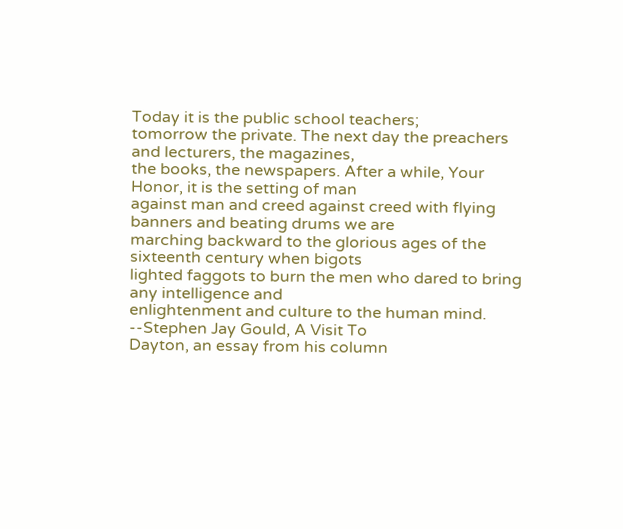Today it is the public school teachers;
tomorrow the private. The next day the preachers and lecturers, the magazines,
the books, the newspapers. After a while, Your Honor, it is the setting of man
against man and creed against creed with flying banners and beating drums we are
marching backward to the glorious ages of the sixteenth century when bigots
lighted faggots to burn the men who dared to bring any intelligence and
enlightenment and culture to the human mind. --Stephen Jay Gould, A Visit To
Dayton, an essay from his column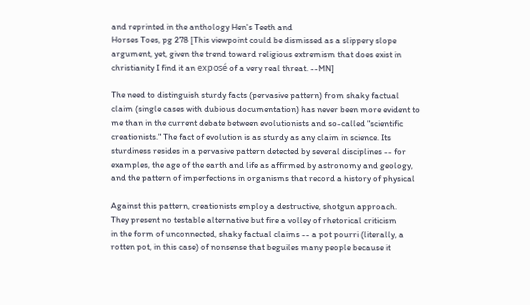and reprinted in the anthology Hen's Teeth and
Horses Toes, pg 278 [This viewpoint could be dismissed as a slippery slope
argument, yet, given the trend toward religious extremism that does exist in
christianity I find it an exposé of a very real threat. --MN]

The need to distinguish sturdy facts (pervasive pattern) from shaky factual
claim (single cases with dubious documentation) has never been more evident to
me than in the current debate between evolutionists and so-called "scientific
creationists." The fact of evolution is as sturdy as any claim in science. Its
sturdiness resides in a pervasive pattern detected by several disciplines -- for
examples, the age of the earth and life as affirmed by astronomy and geology,
and the pattern of imperfections in organisms that record a history of physical

Against this pattern, creationists employ a destructive, shotgun approach.
They present no testable alternative but fire a volley of rhetorical criticism
in the form of unconnected, shaky factual claims -- a pot pourri (literally, a
rotten pot, in this case) of nonsense that beguiles many people because it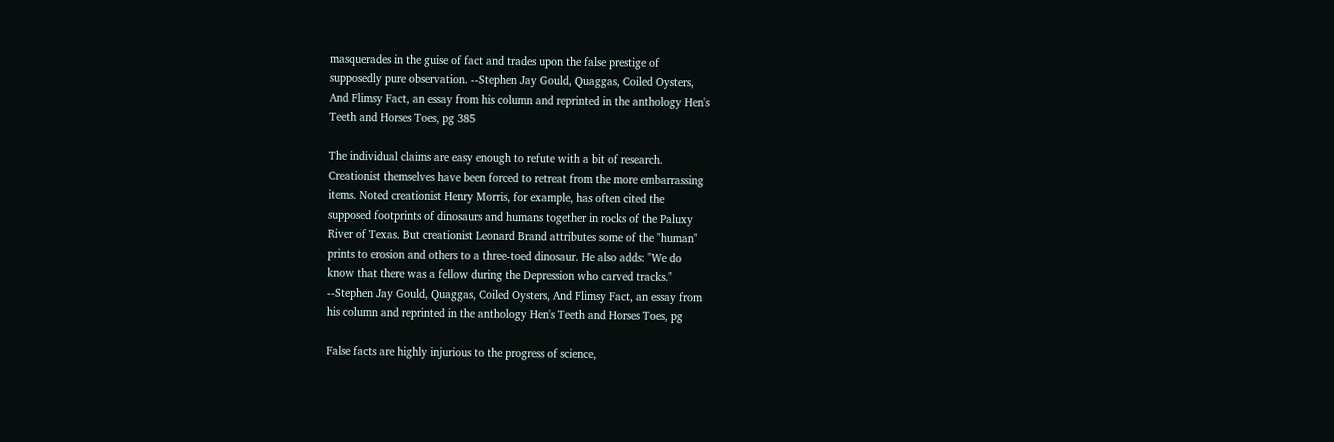masquerades in the guise of fact and trades upon the false prestige of
supposedly pure observation. --Stephen Jay Gould, Quaggas, Coiled Oysters,
And Flimsy Fact, an essay from his column and reprinted in the anthology Hen's
Teeth and Horses Toes, pg 385

The individual claims are easy enough to refute with a bit of research.
Creationist themselves have been forced to retreat from the more embarrassing
items. Noted creationist Henry Morris, for example, has often cited the
supposed footprints of dinosaurs and humans together in rocks of the Paluxy
River of Texas. But creationist Leonard Brand attributes some of the "human"
prints to erosion and others to a three-toed dinosaur. He also adds: "We do
know that there was a fellow during the Depression who carved tracks."
--Stephen Jay Gould, Quaggas, Coiled Oysters, And Flimsy Fact, an essay from
his column and reprinted in the anthology Hen's Teeth and Horses Toes, pg

False facts are highly injurious to the progress of science,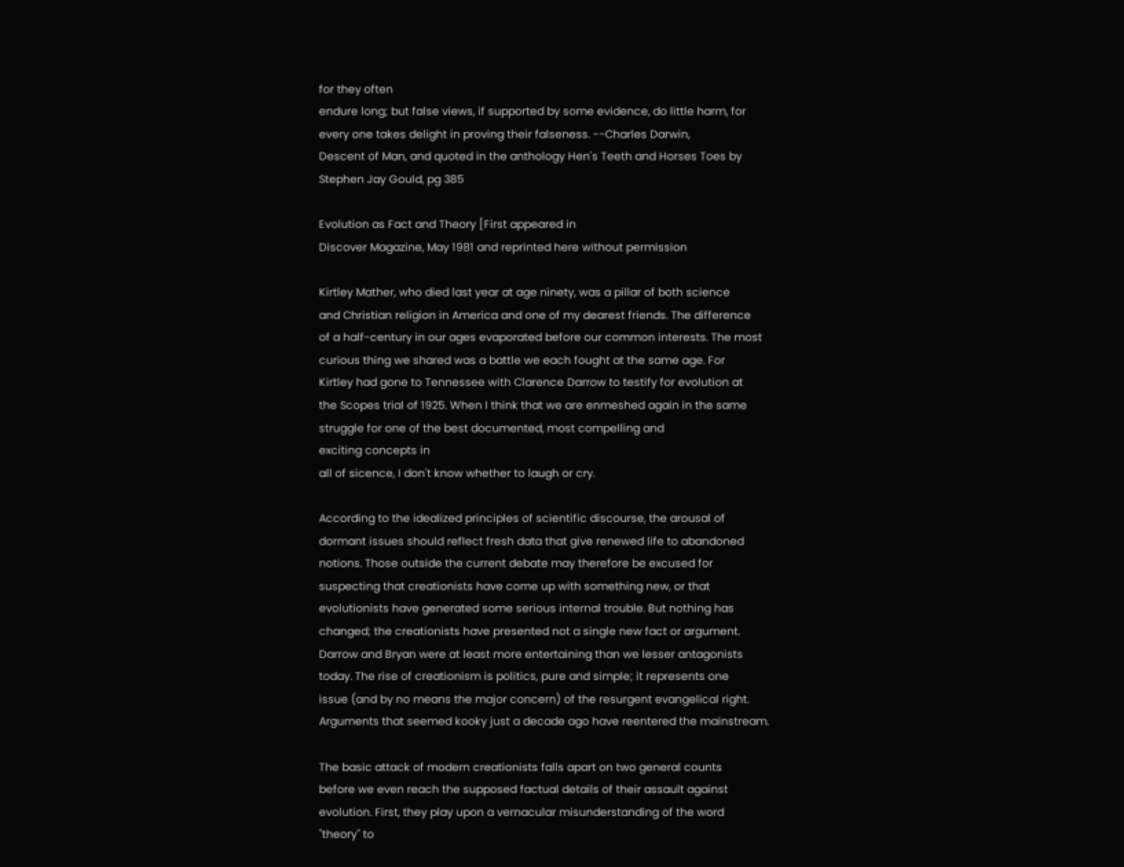for they often
endure long; but false views, if supported by some evidence, do little harm, for
every one takes delight in proving their falseness. --Charles Darwin,
Descent of Man, and quoted in the anthology Hen's Teeth and Horses Toes by
Stephen Jay Gould, pg 385

Evolution as Fact and Theory [First appeared in
Discover Magazine, May 1981 and reprinted here without permission

Kirtley Mather, who died last year at age ninety, was a pillar of both science
and Christian religion in America and one of my dearest friends. The difference
of a half-century in our ages evaporated before our common interests. The most
curious thing we shared was a battle we each fought at the same age. For
Kirtley had gone to Tennessee with Clarence Darrow to testify for evolution at
the Scopes trial of 1925. When I think that we are enmeshed again in the same
struggle for one of the best documented, most compelling and
exciting concepts in
all of sicence, I don't know whether to laugh or cry.

According to the idealized principles of scientific discourse, the arousal of
dormant issues should reflect fresh data that give renewed life to abandoned
notions. Those outside the current debate may therefore be excused for
suspecting that creationists have come up with something new, or that
evolutionists have generated some serious internal trouble. But nothing has
changed; the creationists have presented not a single new fact or argument.
Darrow and Bryan were at least more entertaining than we lesser antagonists
today. The rise of creationism is politics, pure and simple; it represents one
issue (and by no means the major concern) of the resurgent evangelical right.
Arguments that seemed kooky just a decade ago have reentered the mainstream.

The basic attack of modern creationists falls apart on two general counts
before we even reach the supposed factual details of their assault against
evolution. First, they play upon a vernacular misunderstanding of the word
"theory" to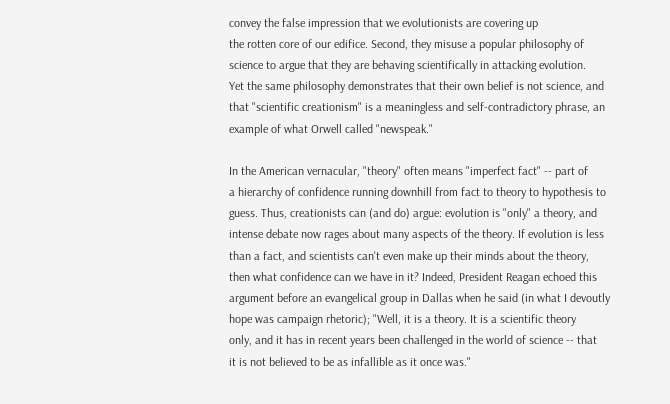convey the false impression that we evolutionists are covering up
the rotten core of our edifice. Second, they misuse a popular philosophy of
science to argue that they are behaving scientifically in attacking evolution.
Yet the same philosophy demonstrates that their own belief is not science, and
that "scientific creationism" is a meaningless and self-contradictory phrase, an
example of what Orwell called "newspeak."

In the American vernacular, "theory" often means "imperfect fact" -- part of
a hierarchy of confidence running downhill from fact to theory to hypothesis to
guess. Thus, creationists can (and do) argue: evolution is "only" a theory, and
intense debate now rages about many aspects of the theory. If evolution is less
than a fact, and scientists can't even make up their minds about the theory,
then what confidence can we have in it? Indeed, President Reagan echoed this
argument before an evangelical group in Dallas when he said (in what I devoutly
hope was campaign rhetoric); "Well, it is a theory. It is a scientific theory
only, and it has in recent years been challenged in the world of science -- that
it is not believed to be as infallible as it once was."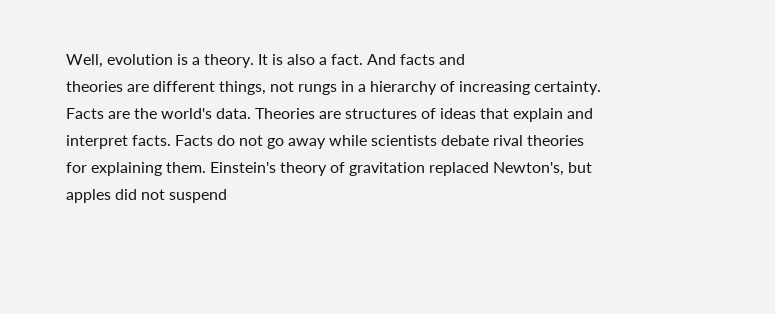Well, evolution is a theory. It is also a fact. And facts and
theories are different things, not rungs in a hierarchy of increasing certainty.
Facts are the world's data. Theories are structures of ideas that explain and
interpret facts. Facts do not go away while scientists debate rival theories
for explaining them. Einstein's theory of gravitation replaced Newton's, but
apples did not suspend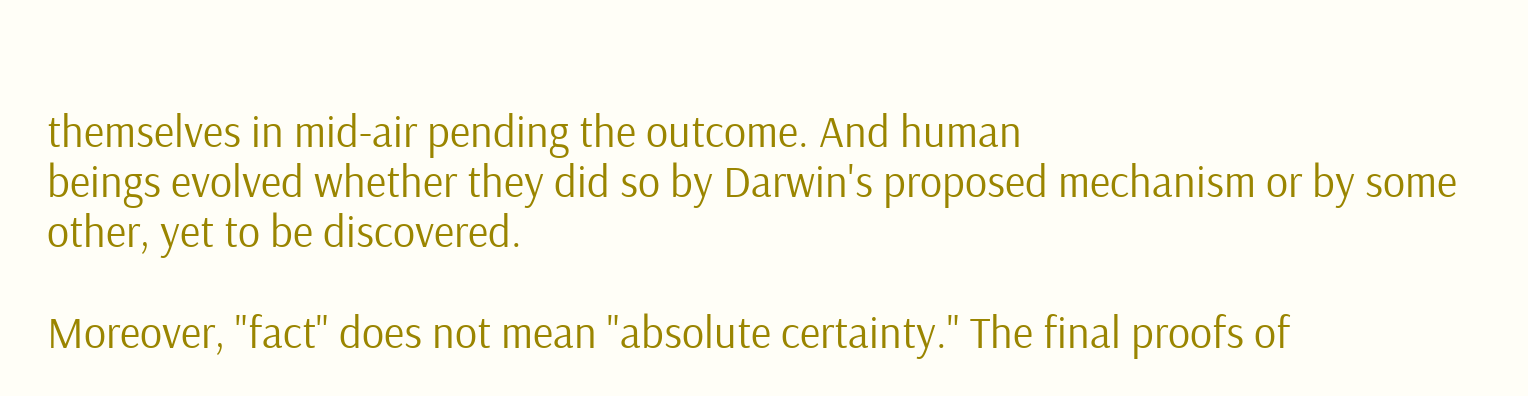themselves in mid-air pending the outcome. And human
beings evolved whether they did so by Darwin's proposed mechanism or by some
other, yet to be discovered.

Moreover, "fact" does not mean "absolute certainty." The final proofs of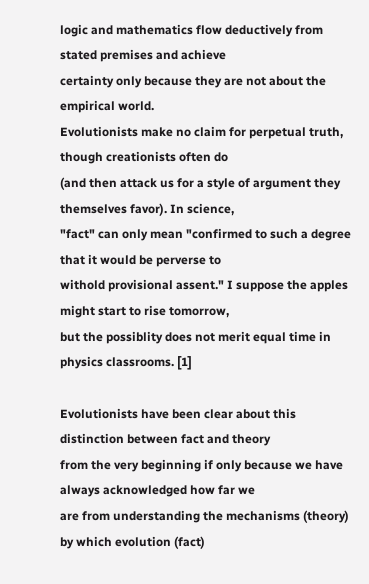logic and mathematics flow deductively from stated premises and achieve
certainty only because they are not about the empirical world.
Evolutionists make no claim for perpetual truth, though creationists often do
(and then attack us for a style of argument they themselves favor). In science,
"fact" can only mean "confirmed to such a degree that it would be perverse to
withold provisional assent." I suppose the apples might start to rise tomorrow,
but the possiblity does not merit equal time in physics classrooms. [1]

Evolutionists have been clear about this distinction between fact and theory
from the very beginning if only because we have always acknowledged how far we
are from understanding the mechanisms (theory) by which evolution (fact)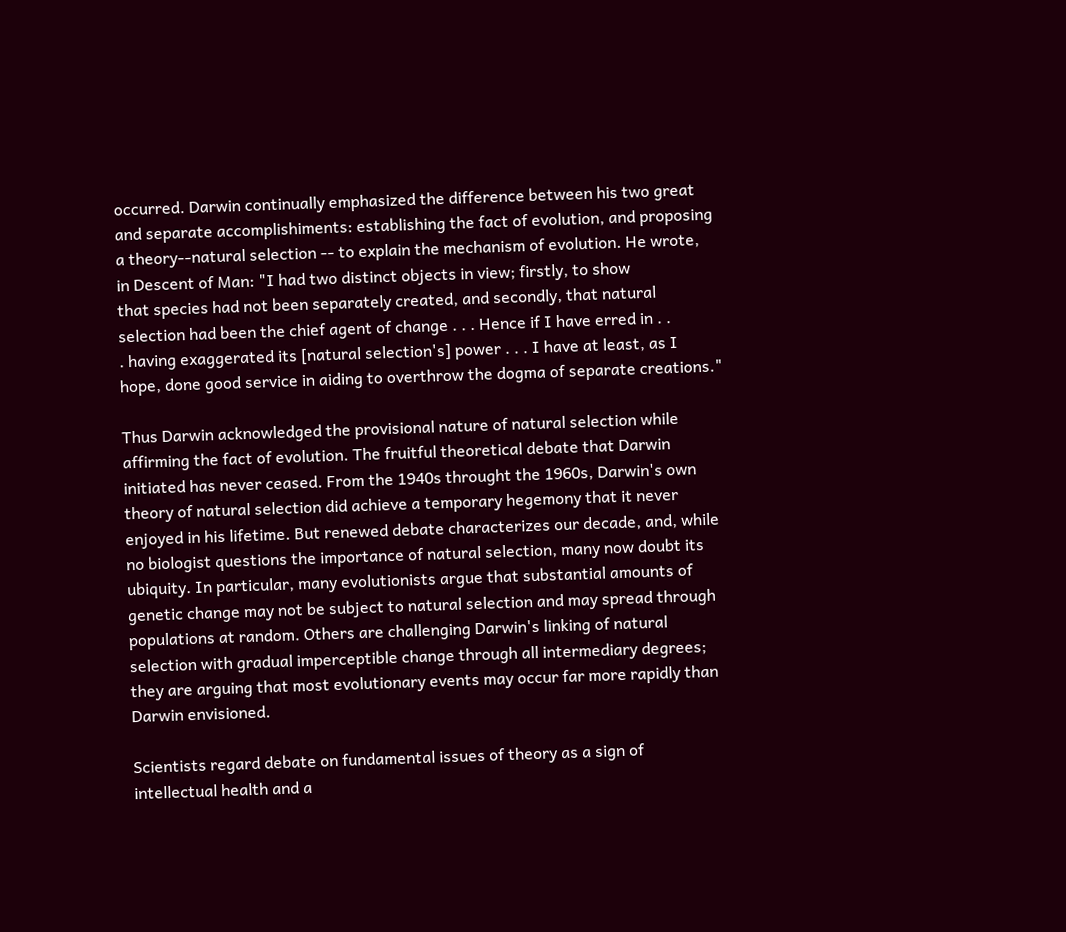occurred. Darwin continually emphasized the difference between his two great
and separate accomplishiments: establishing the fact of evolution, and proposing
a theory--natural selection -- to explain the mechanism of evolution. He wrote,
in Descent of Man: "I had two distinct objects in view; firstly, to show
that species had not been separately created, and secondly, that natural
selection had been the chief agent of change . . . Hence if I have erred in . .
. having exaggerated its [natural selection's] power . . . I have at least, as I
hope, done good service in aiding to overthrow the dogma of separate creations."

Thus Darwin acknowledged the provisional nature of natural selection while
affirming the fact of evolution. The fruitful theoretical debate that Darwin
initiated has never ceased. From the 1940s throught the 1960s, Darwin's own
theory of natural selection did achieve a temporary hegemony that it never
enjoyed in his lifetime. But renewed debate characterizes our decade, and, while
no biologist questions the importance of natural selection, many now doubt its
ubiquity. In particular, many evolutionists argue that substantial amounts of
genetic change may not be subject to natural selection and may spread through
populations at random. Others are challenging Darwin's linking of natural
selection with gradual imperceptible change through all intermediary degrees;
they are arguing that most evolutionary events may occur far more rapidly than
Darwin envisioned.

Scientists regard debate on fundamental issues of theory as a sign of
intellectual health and a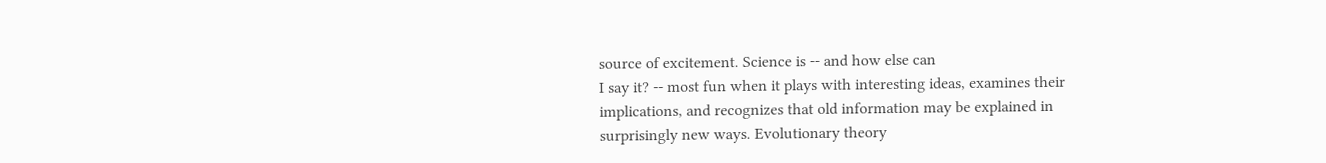source of excitement. Science is -- and how else can
I say it? -- most fun when it plays with interesting ideas, examines their
implications, and recognizes that old information may be explained in
surprisingly new ways. Evolutionary theory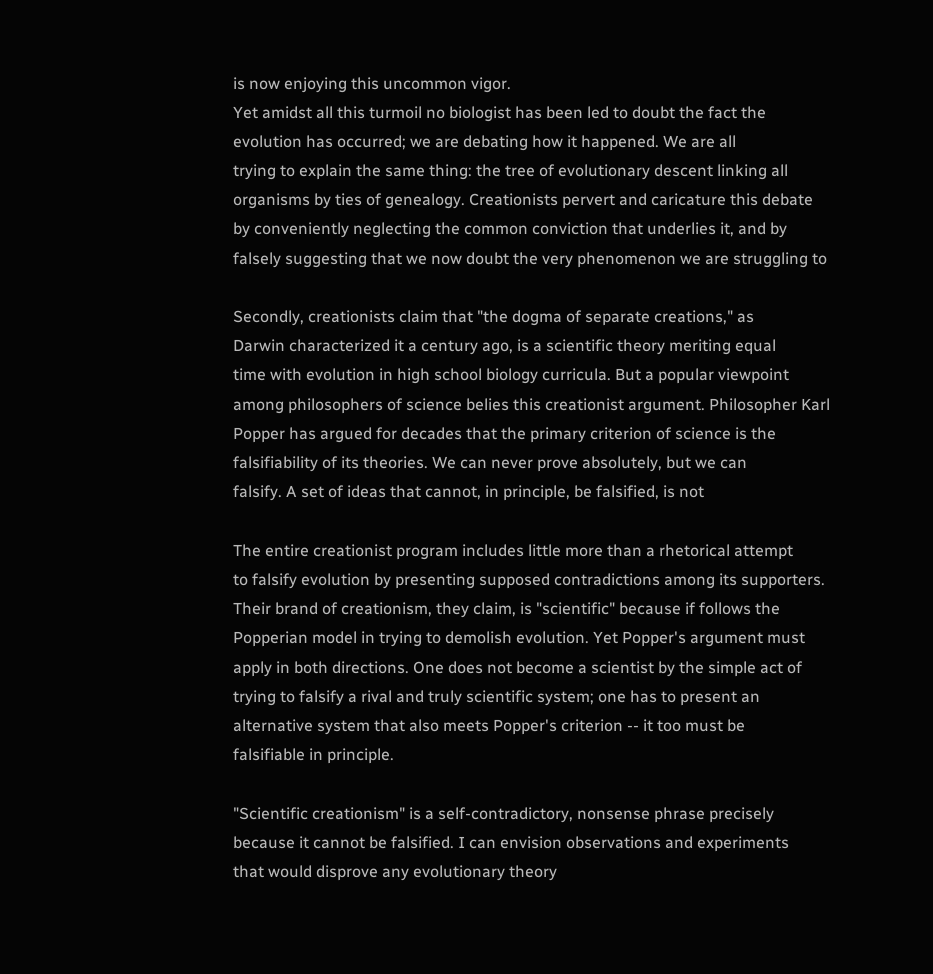is now enjoying this uncommon vigor.
Yet amidst all this turmoil no biologist has been led to doubt the fact the
evolution has occurred; we are debating how it happened. We are all
trying to explain the same thing: the tree of evolutionary descent linking all
organisms by ties of genealogy. Creationists pervert and caricature this debate
by conveniently neglecting the common conviction that underlies it, and by
falsely suggesting that we now doubt the very phenomenon we are struggling to

Secondly, creationists claim that "the dogma of separate creations," as
Darwin characterized it a century ago, is a scientific theory meriting equal
time with evolution in high school biology curricula. But a popular viewpoint
among philosophers of science belies this creationist argument. Philosopher Karl
Popper has argued for decades that the primary criterion of science is the
falsifiability of its theories. We can never prove absolutely, but we can
falsify. A set of ideas that cannot, in principle, be falsified, is not

The entire creationist program includes little more than a rhetorical attempt
to falsify evolution by presenting supposed contradictions among its supporters.
Their brand of creationism, they claim, is "scientific" because if follows the
Popperian model in trying to demolish evolution. Yet Popper's argument must
apply in both directions. One does not become a scientist by the simple act of
trying to falsify a rival and truly scientific system; one has to present an
alternative system that also meets Popper's criterion -- it too must be
falsifiable in principle.

"Scientific creationism" is a self-contradictory, nonsense phrase precisely
because it cannot be falsified. I can envision observations and experiments
that would disprove any evolutionary theory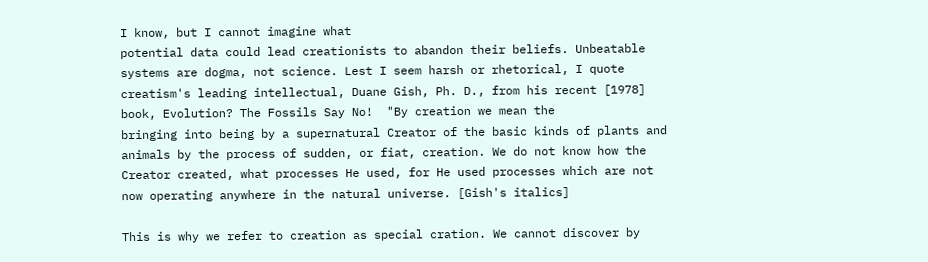I know, but I cannot imagine what
potential data could lead creationists to abandon their beliefs. Unbeatable
systems are dogma, not science. Lest I seem harsh or rhetorical, I quote
creatism's leading intellectual, Duane Gish, Ph. D., from his recent [1978]
book, Evolution? The Fossils Say No!  "By creation we mean the
bringing into being by a supernatural Creator of the basic kinds of plants and
animals by the process of sudden, or fiat, creation. We do not know how the
Creator created, what processes He used, for He used processes which are not
now operating anywhere in the natural universe. [Gish's italics]

This is why we refer to creation as special cration. We cannot discover by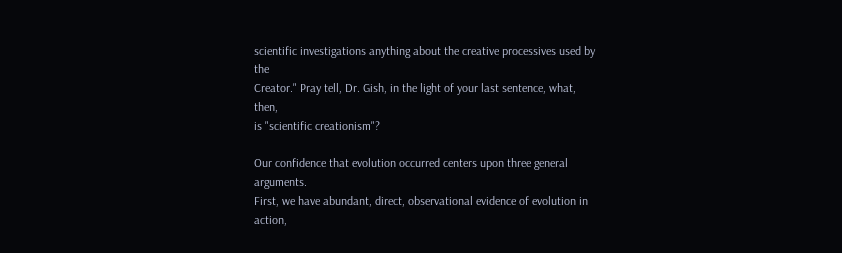scientific investigations anything about the creative processives used by the
Creator." Pray tell, Dr. Gish, in the light of your last sentence, what, then,
is "scientific creationism"?

Our confidence that evolution occurred centers upon three general arguments.
First, we have abundant, direct, observational evidence of evolution in action,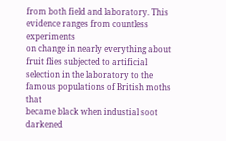from both field and laboratory. This evidence ranges from countless experiments
on change in nearly everything about fruit flies subjected to artificial
selection in the laboratory to the famous populations of British moths that
became black when industial soot darkened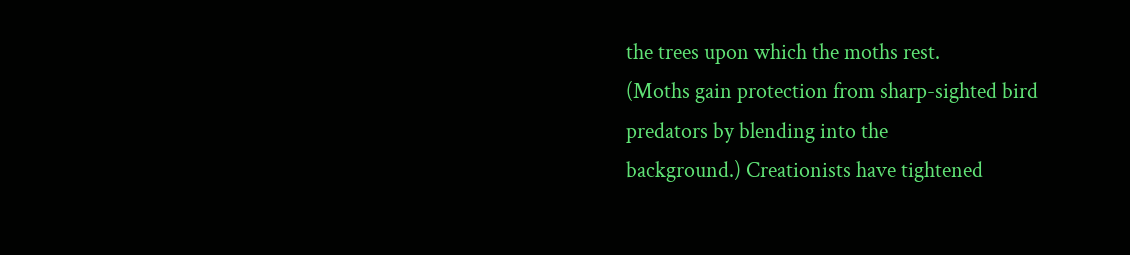the trees upon which the moths rest.
(Moths gain protection from sharp-sighted bird predators by blending into the
background.) Creationists have tightened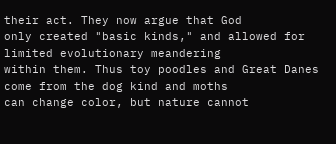their act. They now argue that God
only created "basic kinds," and allowed for limited evolutionary meandering
within them. Thus toy poodles and Great Danes come from the dog kind and moths
can change color, but nature cannot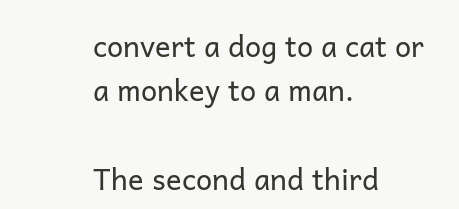convert a dog to a cat or a monkey to a man.

The second and third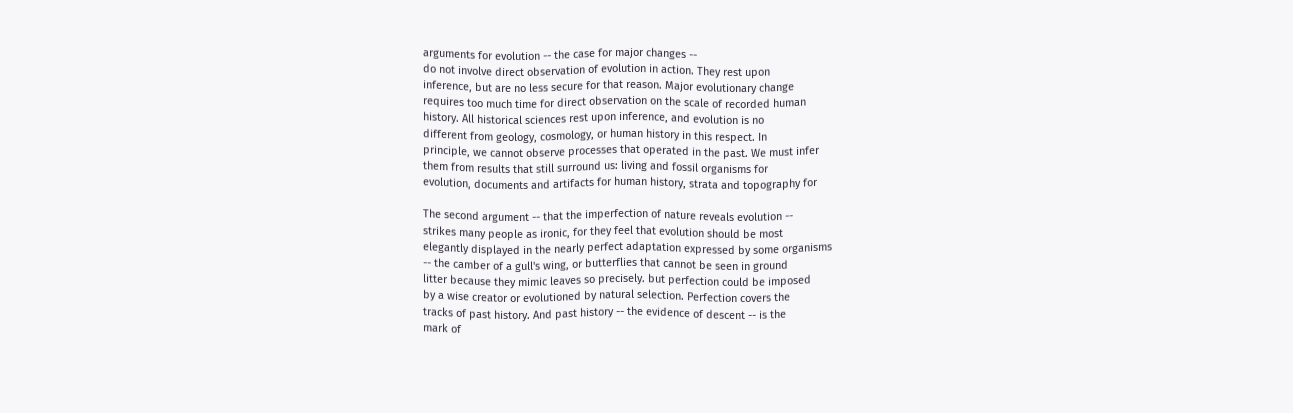arguments for evolution -- the case for major changes --
do not involve direct observation of evolution in action. They rest upon
inference, but are no less secure for that reason. Major evolutionary change
requires too much time for direct observation on the scale of recorded human
history. All historical sciences rest upon inference, and evolution is no
different from geology, cosmology, or human history in this respect. In
principle, we cannot observe processes that operated in the past. We must infer
them from results that still surround us: living and fossil organisms for
evolution, documents and artifacts for human history, strata and topography for

The second argument -- that the imperfection of nature reveals evolution --
strikes many people as ironic, for they feel that evolution should be most
elegantly displayed in the nearly perfect adaptation expressed by some organisms
-- the camber of a gull's wing, or butterflies that cannot be seen in ground
litter because they mimic leaves so precisely. but perfection could be imposed
by a wise creator or evolutioned by natural selection. Perfection covers the
tracks of past history. And past history -- the evidence of descent -- is the
mark of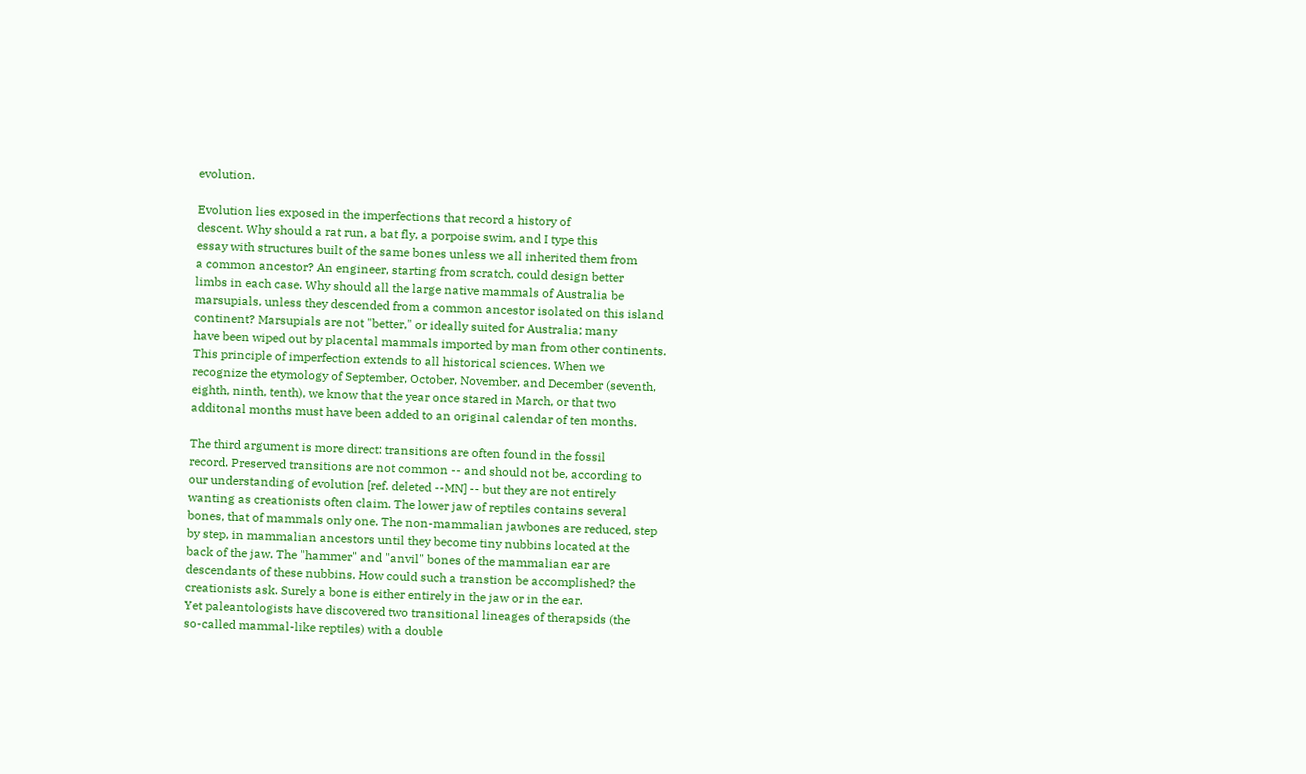evolution.

Evolution lies exposed in the imperfections that record a history of
descent. Why should a rat run, a bat fly, a porpoise swim, and I type this
essay with structures built of the same bones unless we all inherited them from
a common ancestor? An engineer, starting from scratch, could design better
limbs in each case. Why should all the large native mammals of Australia be
marsupials, unless they descended from a common ancestor isolated on this island
continent? Marsupials are not "better," or ideally suited for Australia; many
have been wiped out by placental mammals imported by man from other continents.
This principle of imperfection extends to all historical sciences. When we
recognize the etymology of September, October, November, and December (seventh,
eighth, ninth, tenth), we know that the year once stared in March, or that two
additonal months must have been added to an original calendar of ten months.

The third argument is more direct: transitions are often found in the fossil
record. Preserved transitions are not common -- and should not be, according to
our understanding of evolution [ref. deleted --MN] -- but they are not entirely
wanting as creationists often claim. The lower jaw of reptiles contains several
bones, that of mammals only one. The non-mammalian jawbones are reduced, step
by step, in mammalian ancestors until they become tiny nubbins located at the
back of the jaw. The "hammer" and "anvil" bones of the mammalian ear are
descendants of these nubbins. How could such a transtion be accomplished? the
creationists ask. Surely a bone is either entirely in the jaw or in the ear.
Yet paleantologists have discovered two transitional lineages of therapsids (the
so-called mammal-like reptiles) with a double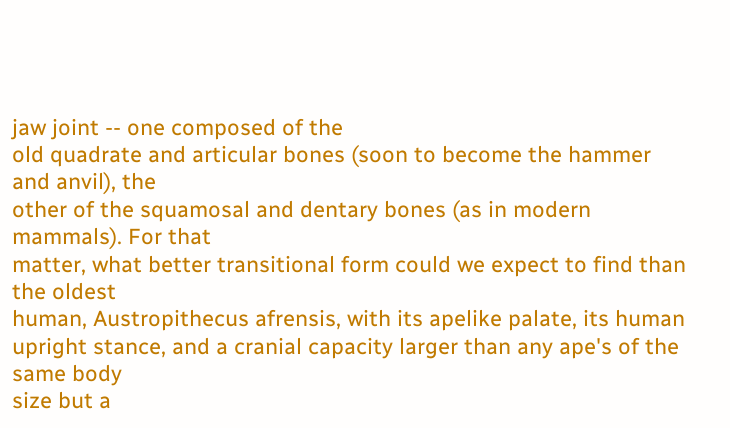jaw joint -- one composed of the
old quadrate and articular bones (soon to become the hammer and anvil), the
other of the squamosal and dentary bones (as in modern mammals). For that
matter, what better transitional form could we expect to find than the oldest
human, Austropithecus afrensis, with its apelike palate, its human
upright stance, and a cranial capacity larger than any ape's of the same body
size but a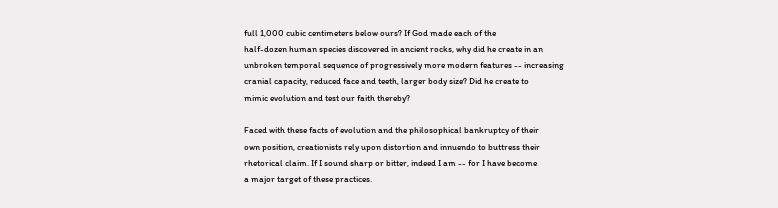full 1,000 cubic centimeters below ours? If God made each of the
half-dozen human species discovered in ancient rocks, why did he create in an
unbroken temporal sequence of progressively more modern features -- increasing
cranial capacity, reduced face and teeth, larger body size? Did he create to
mimic evolution and test our faith thereby?

Faced with these facts of evolution and the philosophical bankruptcy of their
own position, creationists rely upon distortion and innuendo to buttress their
rhetorical claim. If I sound sharp or bitter, indeed I am -- for I have become
a major target of these practices.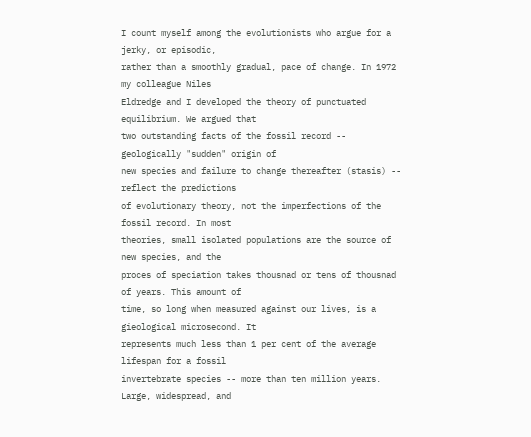I count myself among the evolutionists who argue for a jerky, or episodic,
rather than a smoothly gradual, pace of change. In 1972 my colleague Niles
Eldredge and I developed the theory of punctuated equilibrium. We argued that
two outstanding facts of the fossil record -- geologically "sudden" origin of
new species and failure to change thereafter (stasis) -- reflect the predictions
of evolutionary theory, not the imperfections of the fossil record. In most
theories, small isolated populations are the source of new species, and the
proces of speciation takes thousnad or tens of thousnad of years. This amount of
time, so long when measured against our lives, is a gieological microsecond. It
represents much less than 1 per cent of the average lifespan for a fossil
invertebrate species -- more than ten million years. Large, widespread, and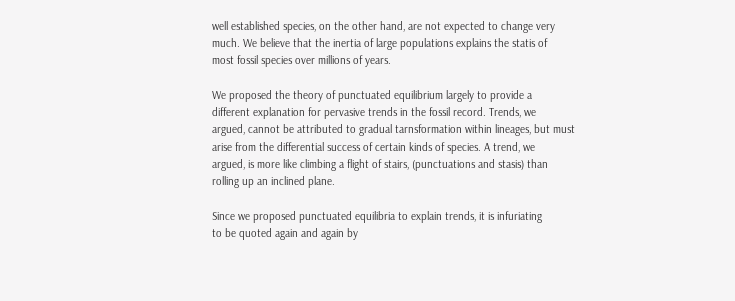well established species, on the other hand, are not expected to change very
much. We believe that the inertia of large populations explains the statis of
most fossil species over millions of years.

We proposed the theory of punctuated equilibrium largely to provide a
different explanation for pervasive trends in the fossil record. Trends, we
argued, cannot be attributed to gradual tarnsformation within lineages, but must
arise from the differential success of certain kinds of species. A trend, we
argued, is more like climbing a flight of stairs, (punctuations and stasis) than
rolling up an inclined plane.

Since we proposed punctuated equilibria to explain trends, it is infuriating
to be quoted again and again by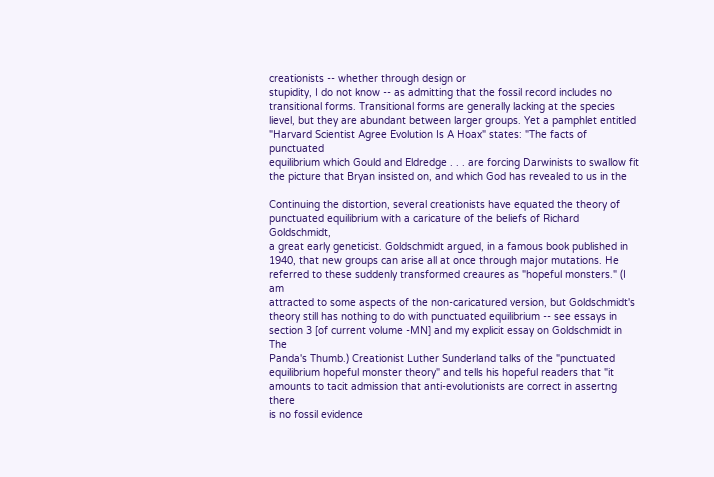creationists -- whether through design or
stupidity, I do not know -- as admitting that the fossil record includes no
transitional forms. Transitional forms are generally lacking at the species
lievel, but they are abundant between larger groups. Yet a pamphlet entitled
"Harvard Scientist Agree Evolution Is A Hoax" states: "The facts of punctuated
equilibrium which Gould and Eldredge . . . are forcing Darwinists to swallow fit
the picture that Bryan insisted on, and which God has revealed to us in the

Continuing the distortion, several creationists have equated the theory of
punctuated equilibrium with a caricature of the beliefs of Richard Goldschmidt,
a great early geneticist. Goldschmidt argued, in a famous book published in
1940, that new groups can arise all at once through major mutations. He
referred to these suddenly transformed creaures as "hopeful monsters." (I am
attracted to some aspects of the non-caricatured version, but Goldschmidt's
theory still has nothing to do with punctuated equilibrium -- see essays in
section 3 [of current volume -MN] and my explicit essay on Goldschmidt in The
Panda's Thumb.) Creationist Luther Sunderland talks of the "punctuated
equilibrium hopeful monster theory" and tells his hopeful readers that "it
amounts to tacit admission that anti-evolutionists are correct in assertng there
is no fossil evidence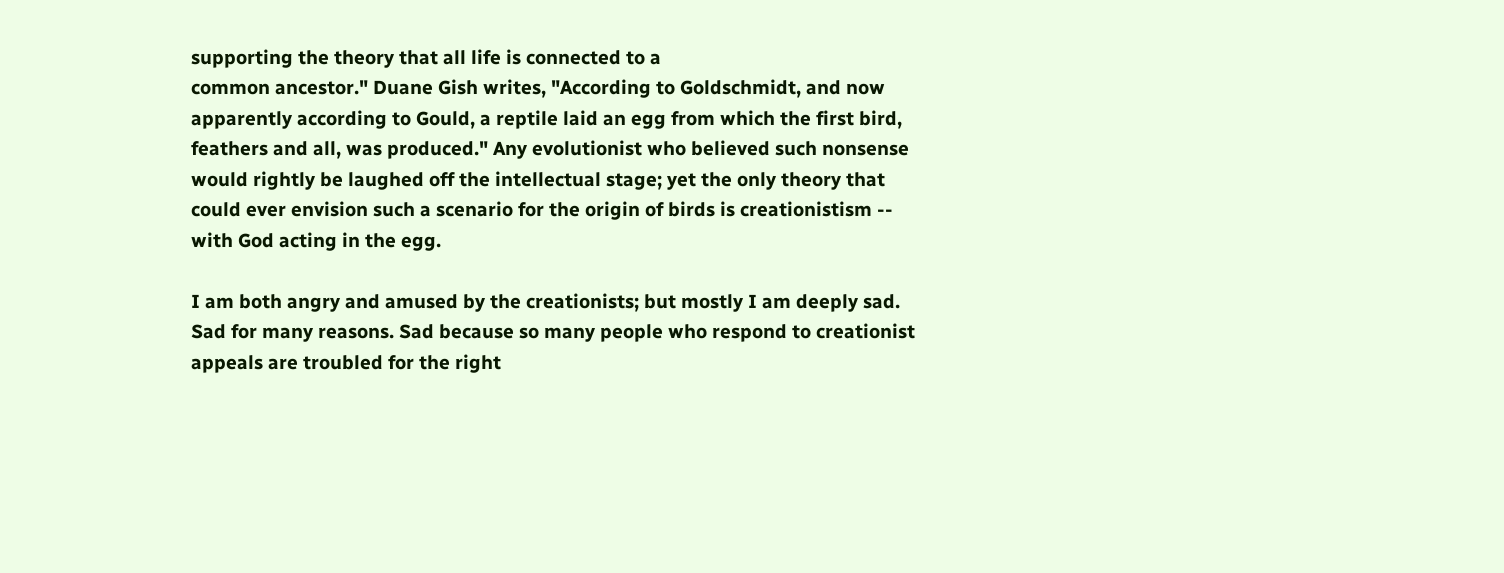supporting the theory that all life is connected to a
common ancestor." Duane Gish writes, "According to Goldschmidt, and now
apparently according to Gould, a reptile laid an egg from which the first bird,
feathers and all, was produced." Any evolutionist who believed such nonsense
would rightly be laughed off the intellectual stage; yet the only theory that
could ever envision such a scenario for the origin of birds is creationistism --
with God acting in the egg.

I am both angry and amused by the creationists; but mostly I am deeply sad.
Sad for many reasons. Sad because so many people who respond to creationist
appeals are troubled for the right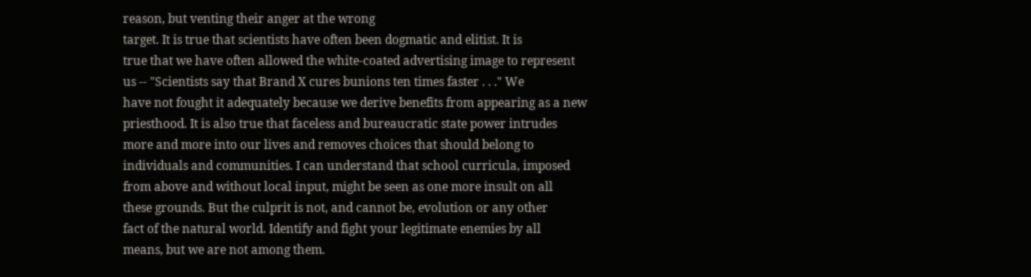reason, but venting their anger at the wrong
target. It is true that scientists have often been dogmatic and elitist. It is
true that we have often allowed the white-coated advertising image to represent
us -- "Scientists say that Brand X cures bunions ten times faster . . ." We
have not fought it adequately because we derive benefits from appearing as a new
priesthood. It is also true that faceless and bureaucratic state power intrudes
more and more into our lives and removes choices that should belong to
individuals and communities. I can understand that school curricula, imposed
from above and without local input, might be seen as one more insult on all
these grounds. But the culprit is not, and cannot be, evolution or any other
fact of the natural world. Identify and fight your legitimate enemies by all
means, but we are not among them.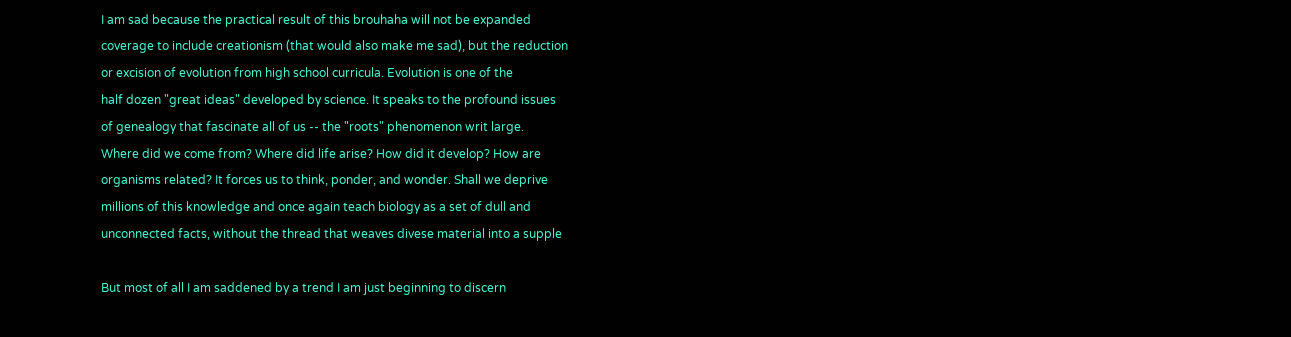I am sad because the practical result of this brouhaha will not be expanded
coverage to include creationism (that would also make me sad), but the reduction
or excision of evolution from high school curricula. Evolution is one of the
half dozen "great ideas" developed by science. It speaks to the profound issues
of genealogy that fascinate all of us -- the "roots" phenomenon writ large.
Where did we come from? Where did life arise? How did it develop? How are
organisms related? It forces us to think, ponder, and wonder. Shall we deprive
millions of this knowledge and once again teach biology as a set of dull and
unconnected facts, without the thread that weaves divese material into a supple

But most of all I am saddened by a trend I am just beginning to discern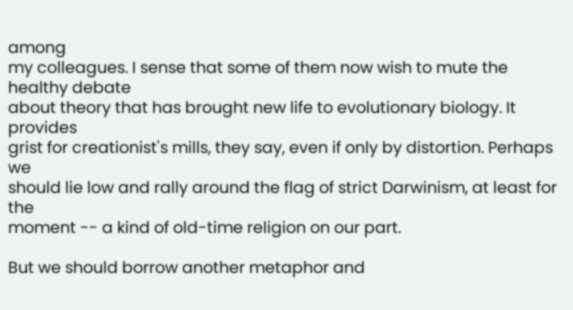among
my colleagues. I sense that some of them now wish to mute the healthy debate
about theory that has brought new life to evolutionary biology. It provides
grist for creationist's mills, they say, even if only by distortion. Perhaps we
should lie low and rally around the flag of strict Darwinism, at least for the
moment -- a kind of old-time religion on our part.

But we should borrow another metaphor and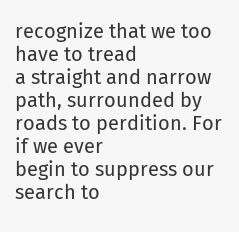recognize that we too have to tread
a straight and narrow path, surrounded by roads to perdition. For if we ever
begin to suppress our search to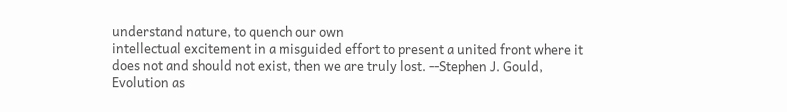understand nature, to quench our own
intellectual excitement in a misguided effort to present a united front where it
does not and should not exist, then we are truly lost. --Stephen J. Gould,
Evolution as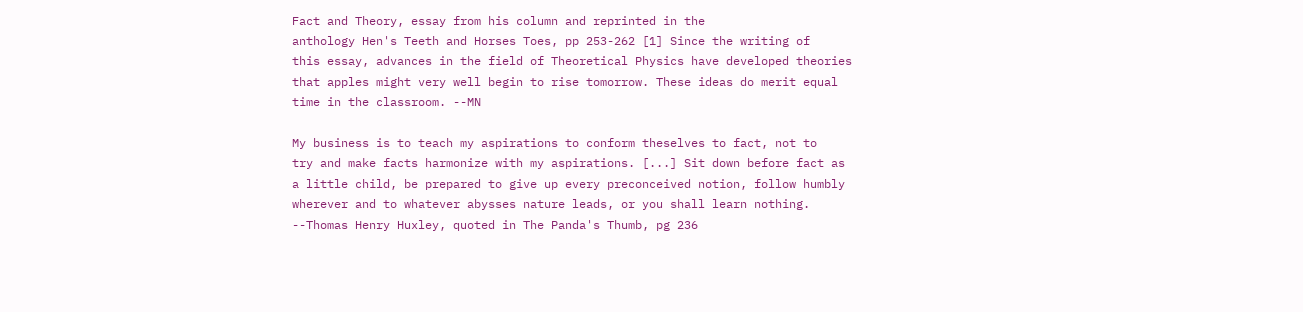Fact and Theory, essay from his column and reprinted in the
anthology Hen's Teeth and Horses Toes, pp 253-262 [1] Since the writing of
this essay, advances in the field of Theoretical Physics have developed theories
that apples might very well begin to rise tomorrow. These ideas do merit equal
time in the classroom. --MN

My business is to teach my aspirations to conform theselves to fact, not to
try and make facts harmonize with my aspirations. [...] Sit down before fact as
a little child, be prepared to give up every preconceived notion, follow humbly
wherever and to whatever abysses nature leads, or you shall learn nothing.
--Thomas Henry Huxley, quoted in The Panda's Thumb, pg 236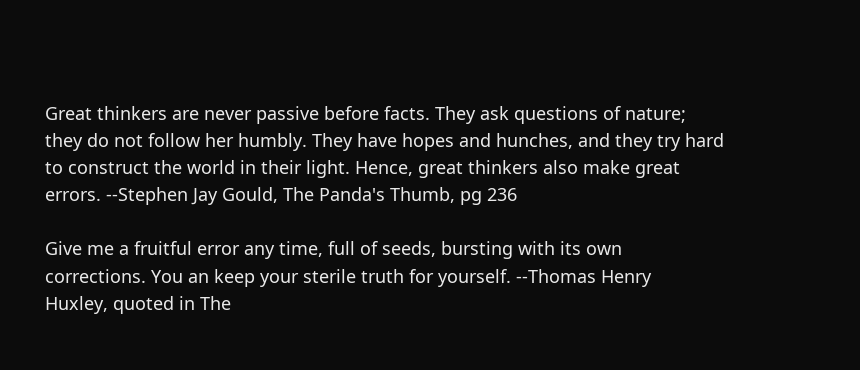Great thinkers are never passive before facts. They ask questions of nature;
they do not follow her humbly. They have hopes and hunches, and they try hard
to construct the world in their light. Hence, great thinkers also make great
errors. --Stephen Jay Gould, The Panda's Thumb, pg 236

Give me a fruitful error any time, full of seeds, bursting with its own
corrections. You an keep your sterile truth for yourself. --Thomas Henry
Huxley, quoted in The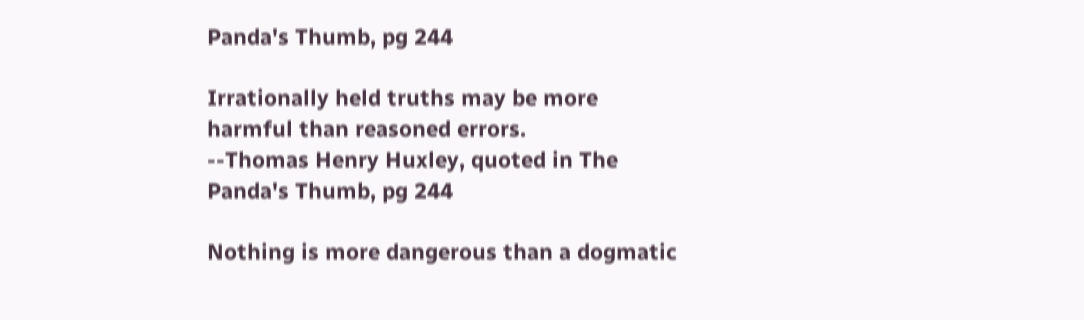Panda's Thumb, pg 244

Irrationally held truths may be more harmful than reasoned errors.
--Thomas Henry Huxley, quoted in The Panda's Thumb, pg 244

Nothing is more dangerous than a dogmatic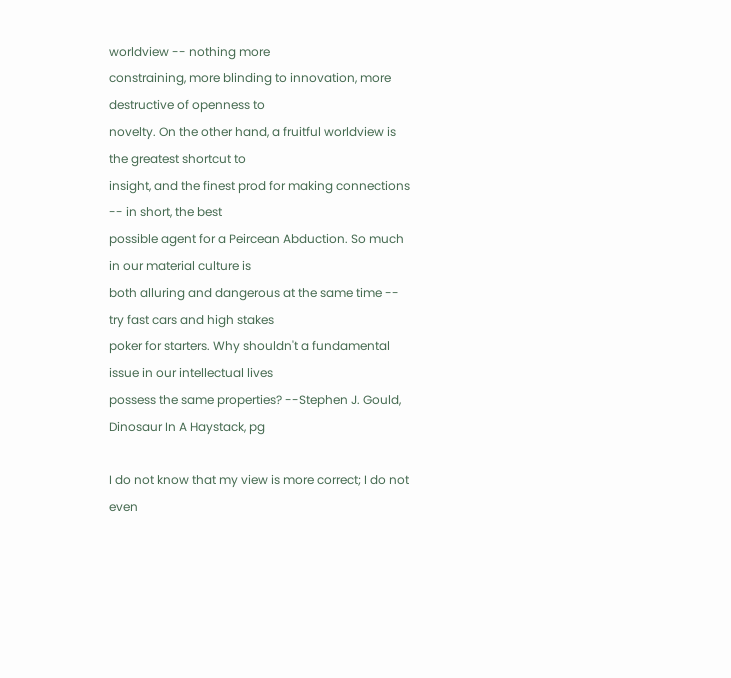worldview -- nothing more
constraining, more blinding to innovation, more destructive of openness to
novelty. On the other hand, a fruitful worldview is the greatest shortcut to
insight, and the finest prod for making connections -- in short, the best
possible agent for a Peircean Abduction. So much in our material culture is
both alluring and dangerous at the same time -- try fast cars and high stakes
poker for starters. Why shouldn't a fundamental issue in our intellectual lives
possess the same properties? --Stephen J. Gould, Dinosaur In A Haystack, pg

I do not know that my view is more correct; I do not even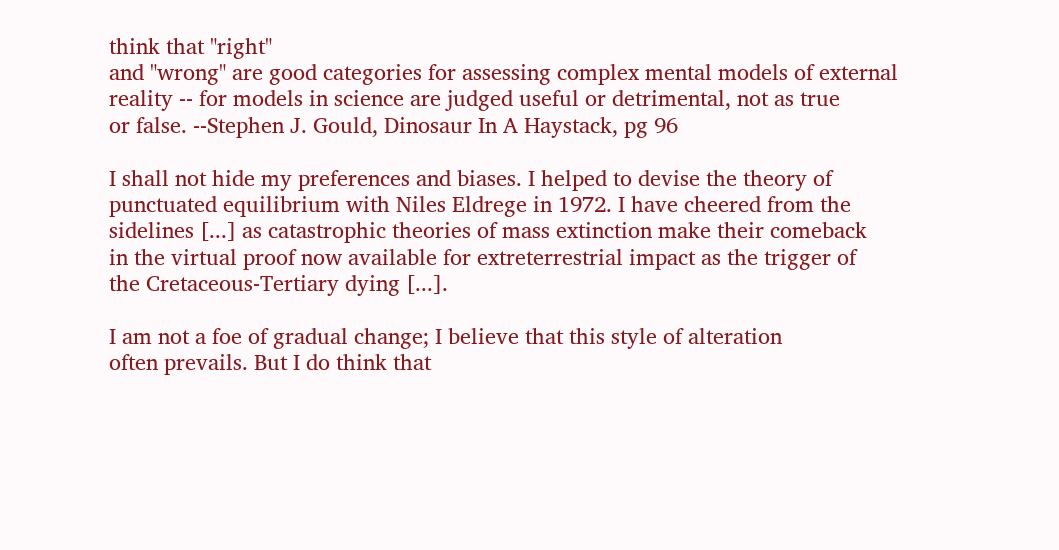think that "right"
and "wrong" are good categories for assessing complex mental models of external
reality -- for models in science are judged useful or detrimental, not as true
or false. --Stephen J. Gould, Dinosaur In A Haystack, pg 96

I shall not hide my preferences and biases. I helped to devise the theory of
punctuated equilibrium with Niles Eldrege in 1972. I have cheered from the
sidelines [...] as catastrophic theories of mass extinction make their comeback
in the virtual proof now available for extreterrestrial impact as the trigger of
the Cretaceous-Tertiary dying [...].

I am not a foe of gradual change; I believe that this style of alteration
often prevails. But I do think that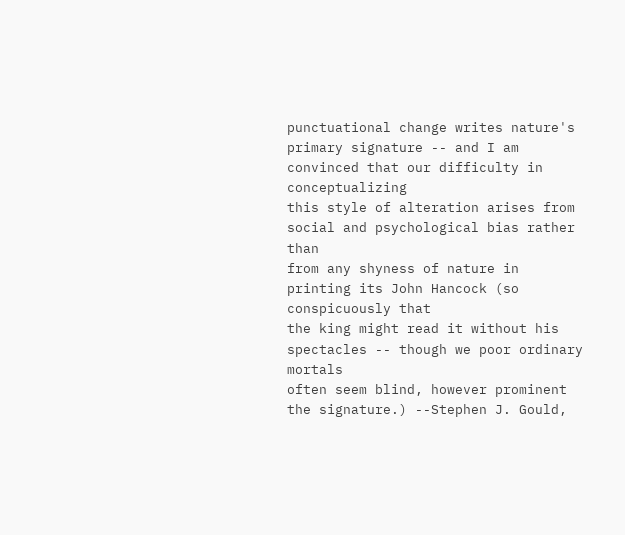punctuational change writes nature's
primary signature -- and I am convinced that our difficulty in conceptualizing
this style of alteration arises from social and psychological bias rather than
from any shyness of nature in printing its John Hancock (so conspicuously that
the king might read it without his spectacles -- though we poor ordinary mortals
often seem blind, however prominent the signature.) --Stephen J. Gould,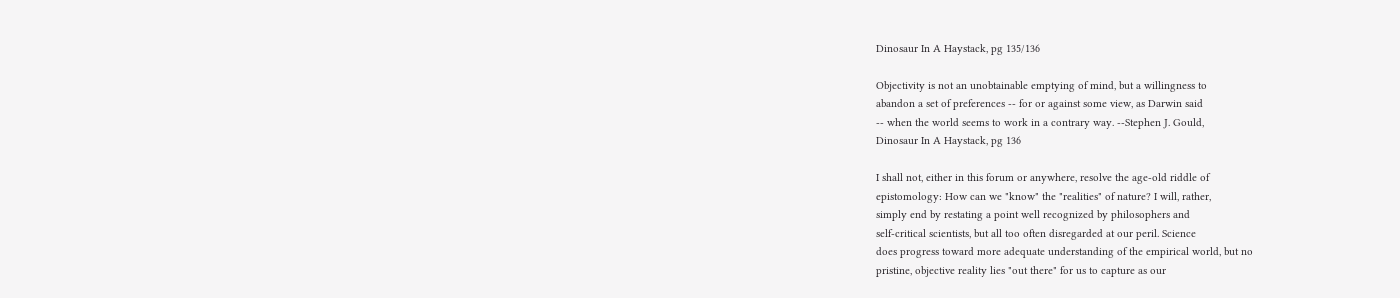Dinosaur In A Haystack, pg 135/136

Objectivity is not an unobtainable emptying of mind, but a willingness to
abandon a set of preferences -- for or against some view, as Darwin said
-- when the world seems to work in a contrary way. --Stephen J. Gould,
Dinosaur In A Haystack, pg 136

I shall not, either in this forum or anywhere, resolve the age-old riddle of
epistomology: How can we "know" the "realities" of nature? I will, rather,
simply end by restating a point well recognized by philosophers and
self-critical scientists, but all too often disregarded at our peril. Science
does progress toward more adequate understanding of the empirical world, but no
pristine, objective reality lies "out there" for us to capture as our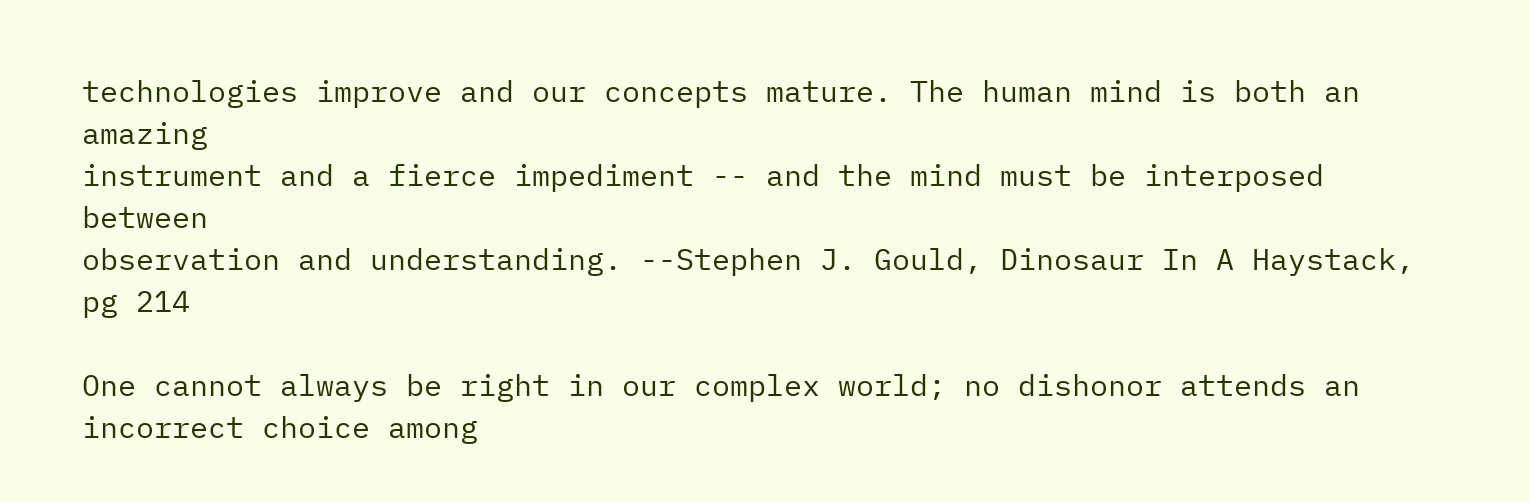technologies improve and our concepts mature. The human mind is both an amazing
instrument and a fierce impediment -- and the mind must be interposed between
observation and understanding. --Stephen J. Gould, Dinosaur In A Haystack,
pg 214

One cannot always be right in our complex world; no dishonor attends an
incorrect choice among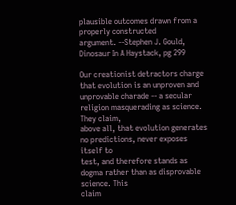plausible outcomes drawn from a properly constructed
argument. --Stephen J. Gould, Dinosaur In A Haystack, pg 299

Our creationist detractors charge that evolution is an unproven and
unprovable charade -- a secular religion masquerading as science. They claim,
above all, that evolution generates no predictions, never exposes itself to
test, and therefore stands as dogma rather than as disprovable science. This
claim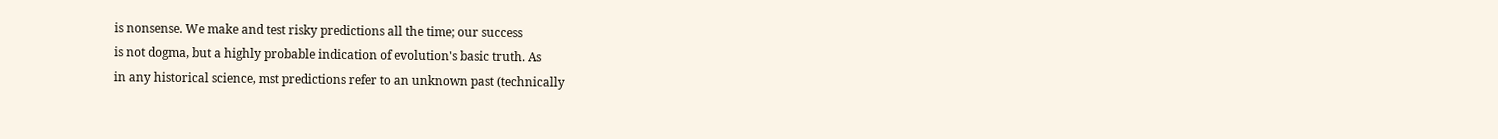is nonsense. We make and test risky predictions all the time; our success
is not dogma, but a highly probable indication of evolution's basic truth. As
in any historical science, mst predictions refer to an unknown past (technically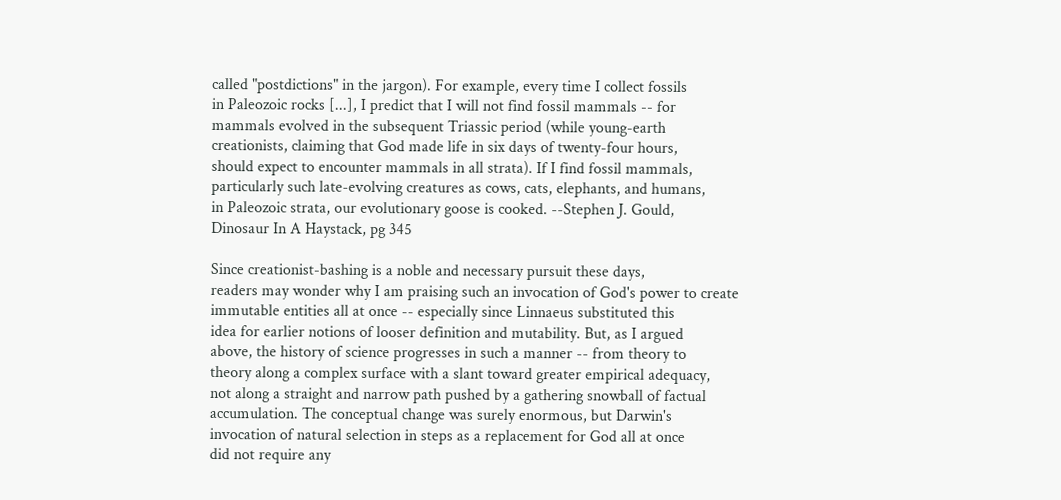called "postdictions" in the jargon). For example, every time I collect fossils
in Paleozoic rocks [...], I predict that I will not find fossil mammals -- for
mammals evolved in the subsequent Triassic period (while young-earth
creationists, claiming that God made life in six days of twenty-four hours,
should expect to encounter mammals in all strata). If I find fossil mammals,
particularly such late-evolving creatures as cows, cats, elephants, and humans,
in Paleozoic strata, our evolutionary goose is cooked. --Stephen J. Gould,
Dinosaur In A Haystack, pg 345

Since creationist-bashing is a noble and necessary pursuit these days,
readers may wonder why I am praising such an invocation of God's power to create
immutable entities all at once -- especially since Linnaeus substituted this
idea for earlier notions of looser definition and mutability. But, as I argued
above, the history of science progresses in such a manner -- from theory to
theory along a complex surface with a slant toward greater empirical adequacy,
not along a straight and narrow path pushed by a gathering snowball of factual
accumulation. The conceptual change was surely enormous, but Darwin's
invocation of natural selection in steps as a replacement for God all at once
did not require any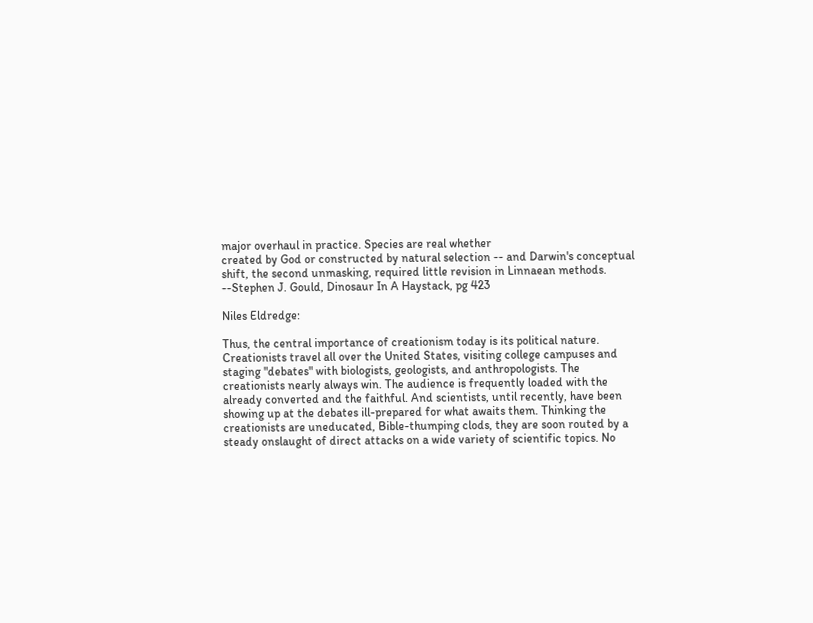major overhaul in practice. Species are real whether
created by God or constructed by natural selection -- and Darwin's conceptual
shift, the second unmasking, required little revision in Linnaean methods.
--Stephen J. Gould, Dinosaur In A Haystack, pg 423

Niles Eldredge:

Thus, the central importance of creationism today is its political nature.
Creationists travel all over the United States, visiting college campuses and
staging "debates" with biologists, geologists, and anthropologists. The
creationists nearly always win. The audience is frequently loaded with the
already converted and the faithful. And scientists, until recently, have been
showing up at the debates ill-prepared for what awaits them. Thinking the
creationists are uneducated, Bible-thumping clods, they are soon routed by a
steady onslaught of direct attacks on a wide variety of scientific topics. No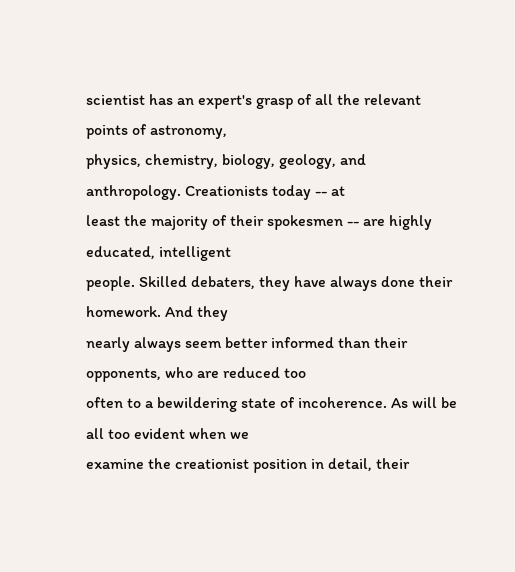scientist has an expert's grasp of all the relevant points of astronomy,
physics, chemistry, biology, geology, and anthropology. Creationists today -- at
least the majority of their spokesmen -- are highly educated, intelligent
people. Skilled debaters, they have always done their homework. And they
nearly always seem better informed than their opponents, who are reduced too
often to a bewildering state of incoherence. As will be all too evident when we
examine the creationist position in detail, their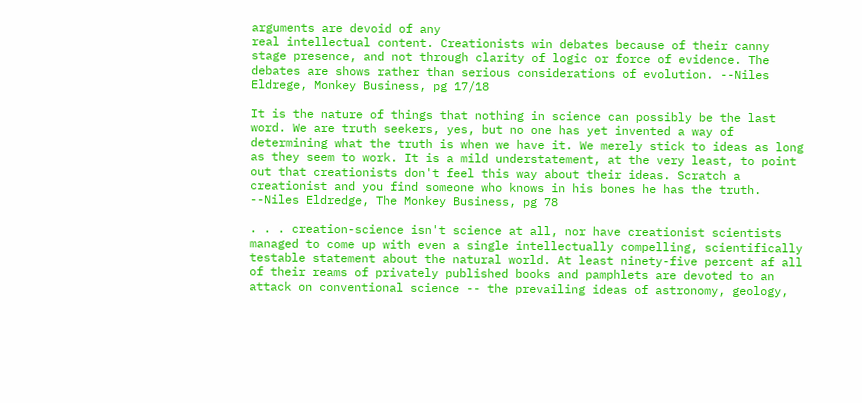arguments are devoid of any
real intellectual content. Creationists win debates because of their canny
stage presence, and not through clarity of logic or force of evidence. The
debates are shows rather than serious considerations of evolution. --Niles
Eldrege, Monkey Business, pg 17/18

It is the nature of things that nothing in science can possibly be the last
word. We are truth seekers, yes, but no one has yet invented a way of
determining what the truth is when we have it. We merely stick to ideas as long
as they seem to work. It is a mild understatement, at the very least, to point
out that creationists don't feel this way about their ideas. Scratch a
creationist and you find someone who knows in his bones he has the truth.
--Niles Eldredge, The Monkey Business, pg 78

. . . creation-science isn't science at all, nor have creationist scientists
managed to come up with even a single intellectually compelling, scientifically
testable statement about the natural world. At least ninety-five percent af all
of their reams of privately published books and pamphlets are devoted to an
attack on conventional science -- the prevailing ideas of astronomy, geology,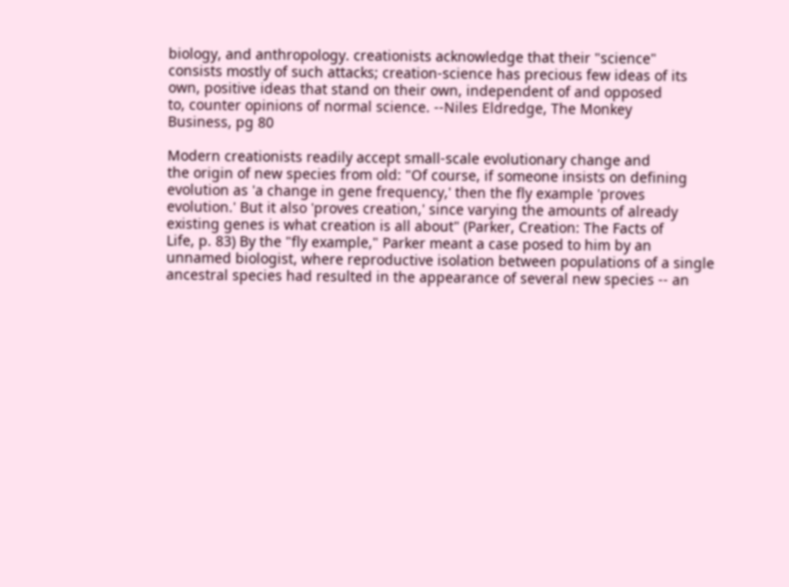biology, and anthropology. creationists acknowledge that their "science"
consists mostly of such attacks; creation-science has precious few ideas of its
own, positive ideas that stand on their own, independent of and opposed
to, counter opinions of normal science. --Niles Eldredge, The Monkey
Business, pg 80

Modern creationists readily accept small-scale evolutionary change and
the origin of new species from old: "Of course, if someone insists on defining
evolution as 'a change in gene frequency,' then the fly example 'proves
evolution.' But it also 'proves creation,' since varying the amounts of already
existing genes is what creation is all about" (Parker, Creation: The Facts of
Life, p. 83) By the "fly example," Parker meant a case posed to him by an
unnamed biologist, where reproductive isolation between populations of a single
ancestral species had resulted in the appearance of several new species -- an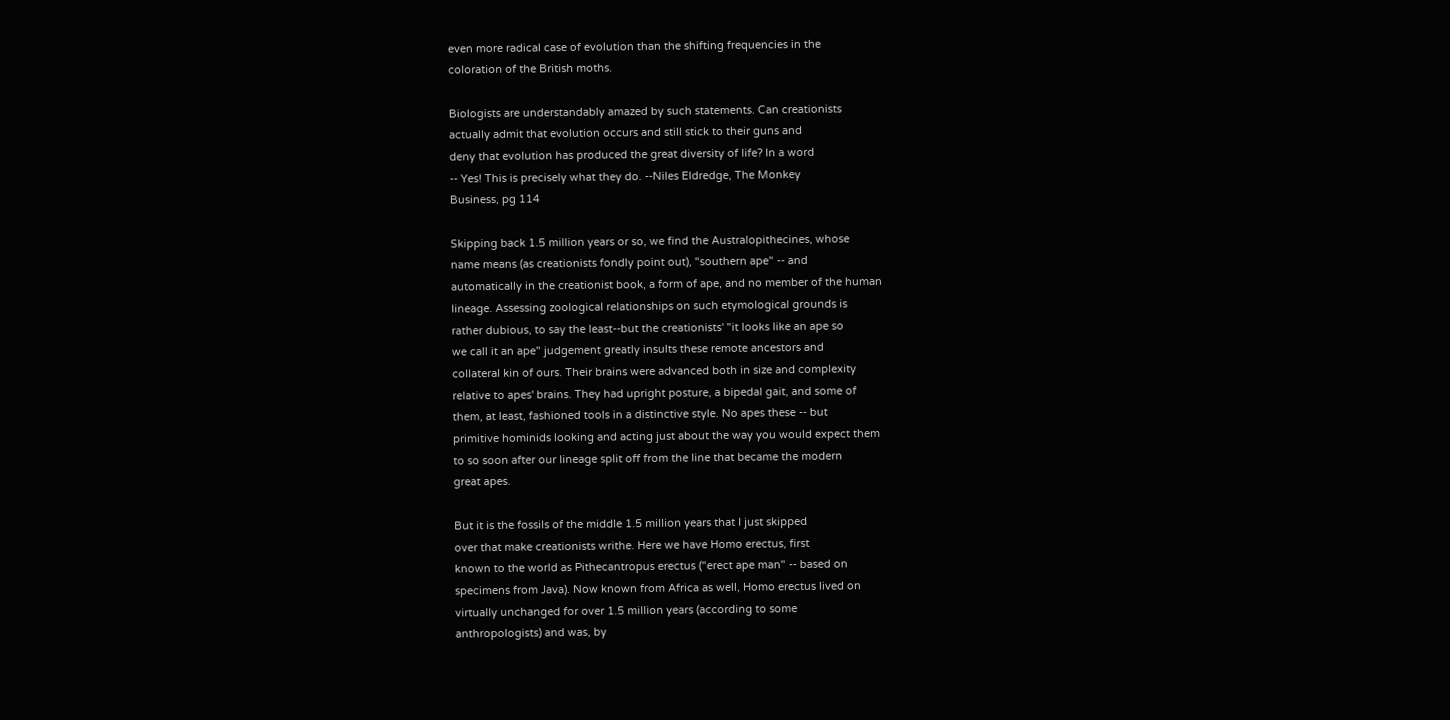even more radical case of evolution than the shifting frequencies in the
coloration of the British moths.

Biologists are understandably amazed by such statements. Can creationists
actually admit that evolution occurs and still stick to their guns and
deny that evolution has produced the great diversity of life? In a word
-- Yes! This is precisely what they do. --Niles Eldredge, The Monkey
Business, pg 114

Skipping back 1.5 million years or so, we find the Australopithecines, whose
name means (as creationists fondly point out), "southern ape" -- and
automatically in the creationist book, a form of ape, and no member of the human
lineage. Assessing zoological relationships on such etymological grounds is
rather dubious, to say the least--but the creationists' "it looks like an ape so
we call it an ape" judgement greatly insults these remote ancestors and
collateral kin of ours. Their brains were advanced both in size and complexity
relative to apes' brains. They had upright posture, a bipedal gait, and some of
them, at least, fashioned tools in a distinctive style. No apes these -- but
primitive hominids looking and acting just about the way you would expect them
to so soon after our lineage split off from the line that became the modern
great apes.

But it is the fossils of the middle 1.5 million years that I just skipped
over that make creationists writhe. Here we have Homo erectus, first
known to the world as Pithecantropus erectus ("erect ape man" -- based on
specimens from Java). Now known from Africa as well, Homo erectus lived on
virtually unchanged for over 1.5 million years (according to some
anthropologists) and was, by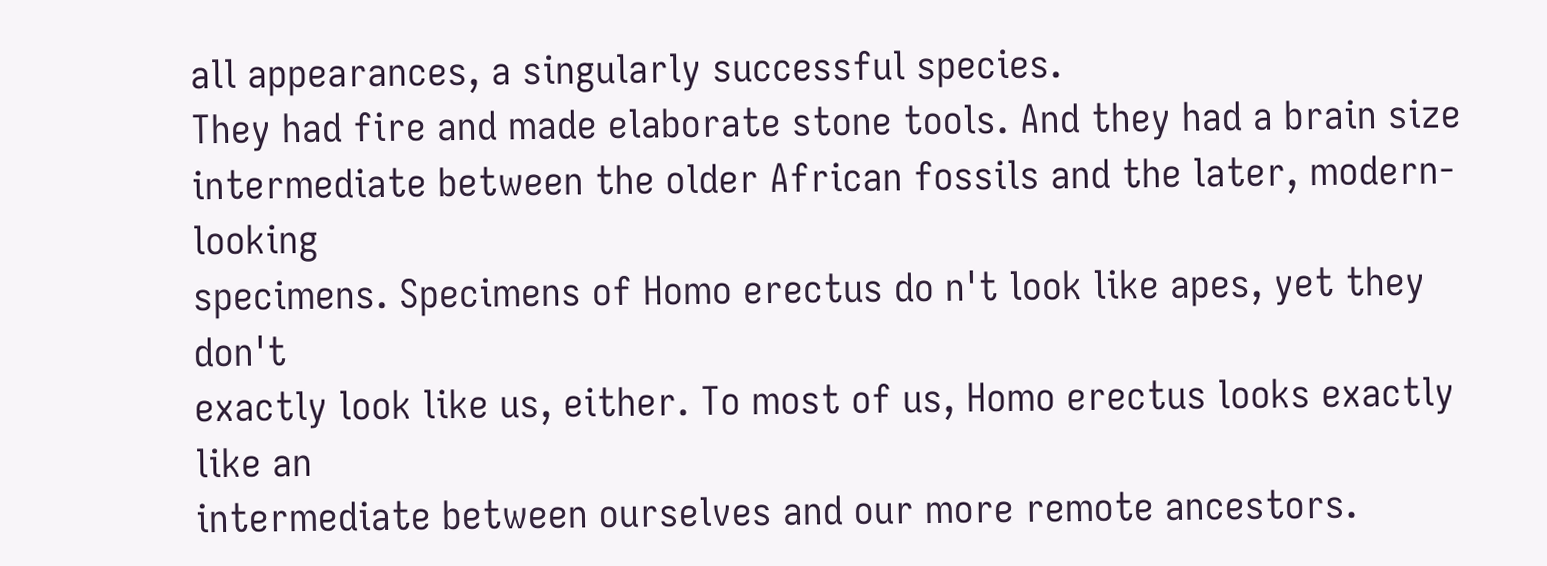all appearances, a singularly successful species.
They had fire and made elaborate stone tools. And they had a brain size
intermediate between the older African fossils and the later, modern-looking
specimens. Specimens of Homo erectus do n't look like apes, yet they don't
exactly look like us, either. To most of us, Homo erectus looks exactly like an
intermediate between ourselves and our more remote ancestors.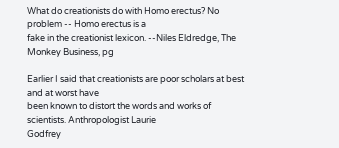What do creationists do with Homo erectus? No problem -- Homo erectus is a
fake in the creationist lexicon. --Niles Eldredge, The Monkey Business, pg

Earlier I said that creationists are poor scholars at best and at worst have
been known to distort the words and works of scientists. Anthropologist Laurie
Godfrey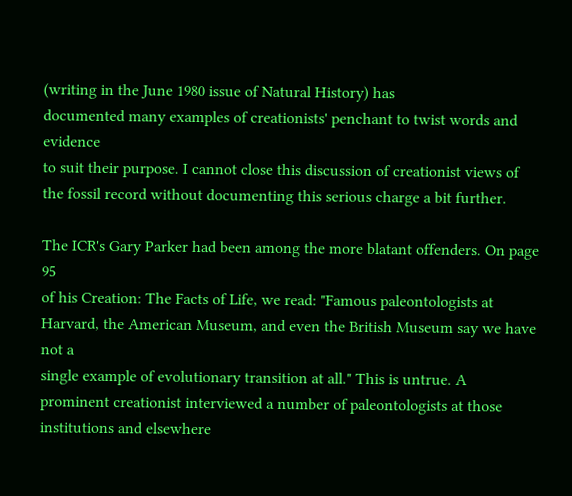(writing in the June 1980 issue of Natural History) has
documented many examples of creationists' penchant to twist words and evidence
to suit their purpose. I cannot close this discussion of creationist views of
the fossil record without documenting this serious charge a bit further.

The ICR's Gary Parker had been among the more blatant offenders. On page 95
of his Creation: The Facts of Life, we read: "Famous paleontologists at
Harvard, the American Museum, and even the British Museum say we have not a
single example of evolutionary transition at all." This is untrue. A
prominent creationist interviewed a number of paleontologists at those
institutions and elsewhere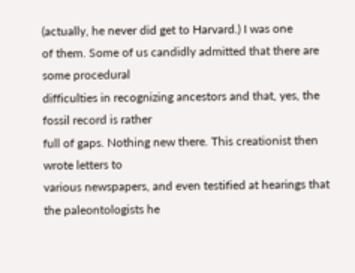(actually, he never did get to Harvard.) I was one
of them. Some of us candidly admitted that there are some procedural
difficulties in recognizing ancestors and that, yes, the fossil record is rather
full of gaps. Nothing new there. This creationist then wrote letters to
various newspapers, and even testified at hearings that the paleontologists he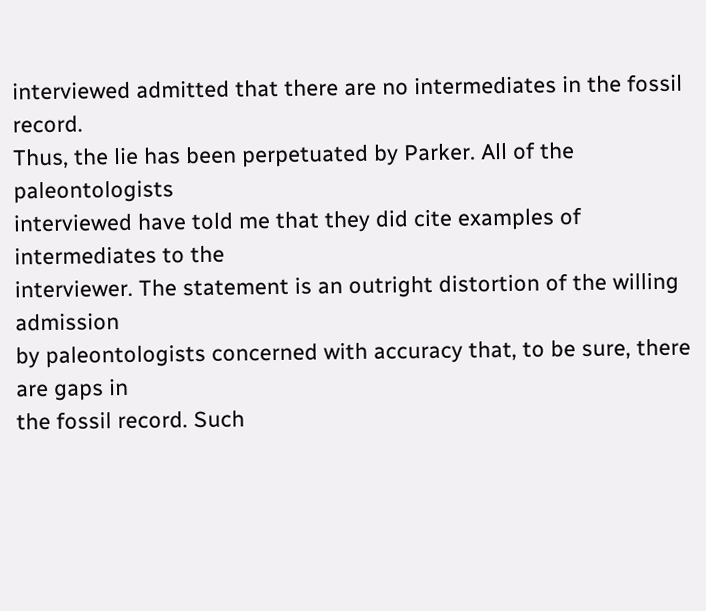interviewed admitted that there are no intermediates in the fossil record.
Thus, the lie has been perpetuated by Parker. All of the paleontologists
interviewed have told me that they did cite examples of intermediates to the
interviewer. The statement is an outright distortion of the willing admission
by paleontologists concerned with accuracy that, to be sure, there are gaps in
the fossil record. Such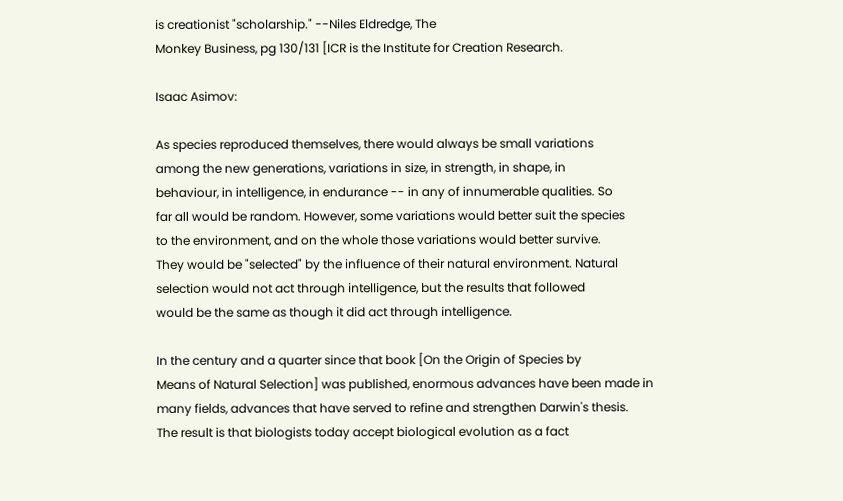is creationist "scholarship." --Niles Eldredge, The
Monkey Business, pg 130/131 [ICR is the Institute for Creation Research.

Isaac Asimov:

As species reproduced themselves, there would always be small variations
among the new generations, variations in size, in strength, in shape, in
behaviour, in intelligence, in endurance -- in any of innumerable qualities. So
far all would be random. However, some variations would better suit the species
to the environment, and on the whole those variations would better survive.
They would be "selected" by the influence of their natural environment. Natural
selection would not act through intelligence, but the results that followed
would be the same as though it did act through intelligence.

In the century and a quarter since that book [On the Origin of Species by
Means of Natural Selection] was published, enormous advances have been made in
many fields, advances that have served to refine and strengthen Darwin's thesis.
The result is that biologists today accept biological evolution as a fact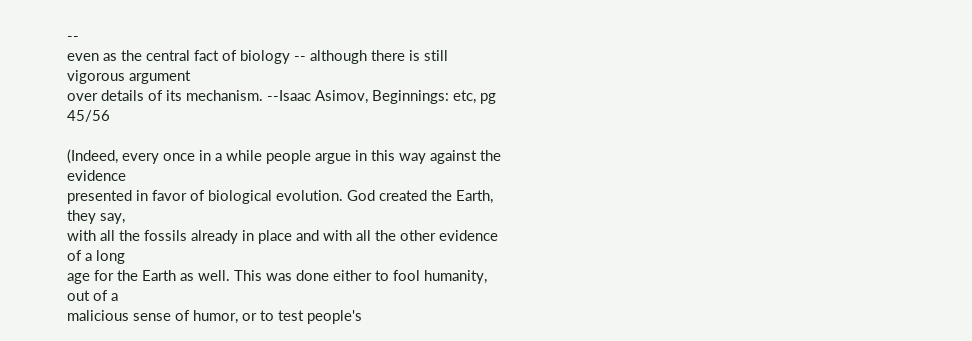--
even as the central fact of biology -- although there is still vigorous argument
over details of its mechanism. --Isaac Asimov, Beginnings: etc, pg 45/56

(Indeed, every once in a while people argue in this way against the evidence
presented in favor of biological evolution. God created the Earth, they say,
with all the fossils already in place and with all the other evidence of a long
age for the Earth as well. This was done either to fool humanity, out of a
malicious sense of humor, or to test people's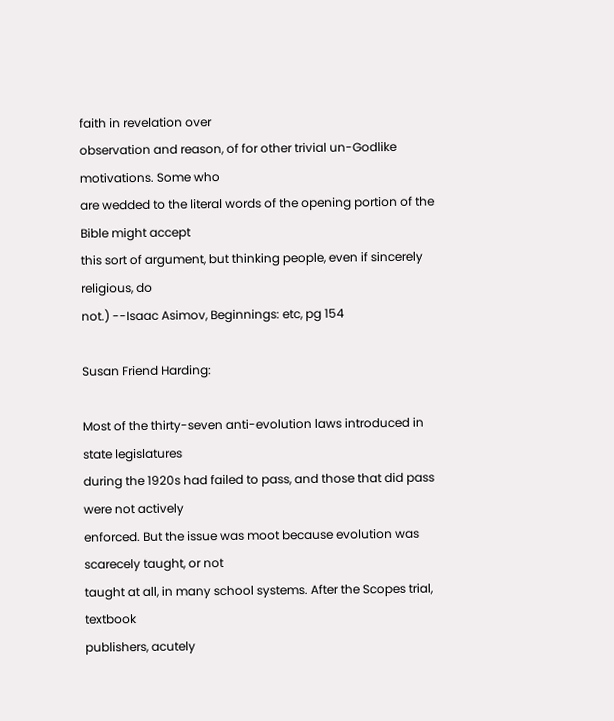faith in revelation over
observation and reason, of for other trivial un-Godlike motivations. Some who
are wedded to the literal words of the opening portion of the Bible might accept
this sort of argument, but thinking people, even if sincerely religious, do
not.) --Isaac Asimov, Beginnings: etc, pg 154

Susan Friend Harding:

Most of the thirty-seven anti-evolution laws introduced in state legislatures
during the 1920s had failed to pass, and those that did pass were not actively
enforced. But the issue was moot because evolution was scarecely taught, or not
taught at all, in many school systems. After the Scopes trial, textbook
publishers, acutely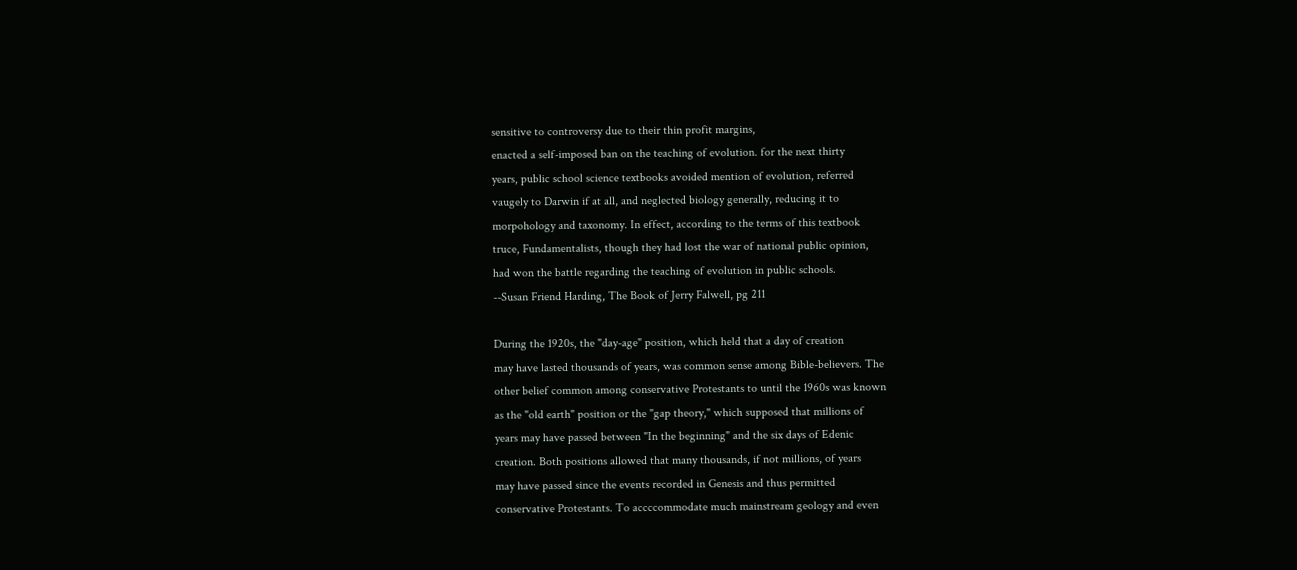sensitive to controversy due to their thin profit margins,
enacted a self-imposed ban on the teaching of evolution. for the next thirty
years, public school science textbooks avoided mention of evolution, referred
vaugely to Darwin if at all, and neglected biology generally, reducing it to
morpohology and taxonomy. In effect, according to the terms of this textbook
truce, Fundamentalists, though they had lost the war of national public opinion,
had won the battle regarding the teaching of evolution in public schools.
--Susan Friend Harding, The Book of Jerry Falwell, pg 211

During the 1920s, the "day-age" position, which held that a day of creation
may have lasted thousands of years, was common sense among Bible-believers. The
other belief common among conservative Protestants to until the 1960s was known
as the "old earth" position or the "gap theory," which supposed that millions of
years may have passed between "In the beginning" and the six days of Edenic
creation. Both positions allowed that many thousands, if not millions, of years
may have passed since the events recorded in Genesis and thus permitted
conservative Protestants. To accccommodate much mainstream geology and even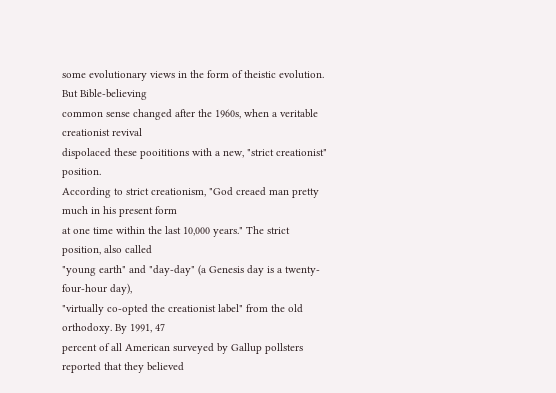some evolutionary views in the form of theistic evolution. But Bible-believing
common sense changed after the 1960s, when a veritable creationist revival
dispolaced these pooititions with a new, "strict creationist" position.
According to strict creationism, "God creaed man pretty much in his present form
at one time within the last 10,000 years." The strict position, also called
"young earth" and "day-day" (a Genesis day is a twenty-four-hour day),
"virtually co-opted the creationist label" from the old orthodoxy. By 1991, 47
percent of all American surveyed by Gallup pollsters reported that they believed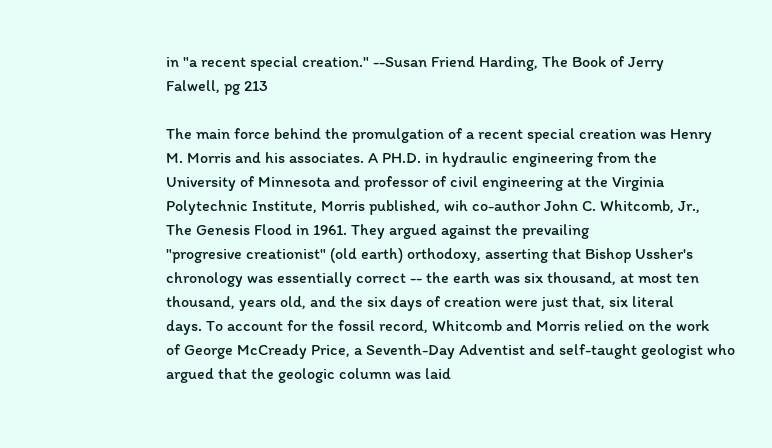in "a recent special creation." --Susan Friend Harding, The Book of Jerry
Falwell, pg 213

The main force behind the promulgation of a recent special creation was Henry
M. Morris and his associates. A PH.D. in hydraulic engineering from the
University of Minnesota and professor of civil engineering at the Virginia
Polytechnic Institute, Morris published, wih co-author John C. Whitcomb, Jr.,
The Genesis Flood in 1961. They argued against the prevailing
"progresive creationist" (old earth) orthodoxy, asserting that Bishop Ussher's
chronology was essentially correct -- the earth was six thousand, at most ten
thousand, years old, and the six days of creation were just that, six literal
days. To account for the fossil record, Whitcomb and Morris relied on the work
of George McCready Price, a Seventh-Day Adventist and self-taught geologist who
argued that the geologic column was laid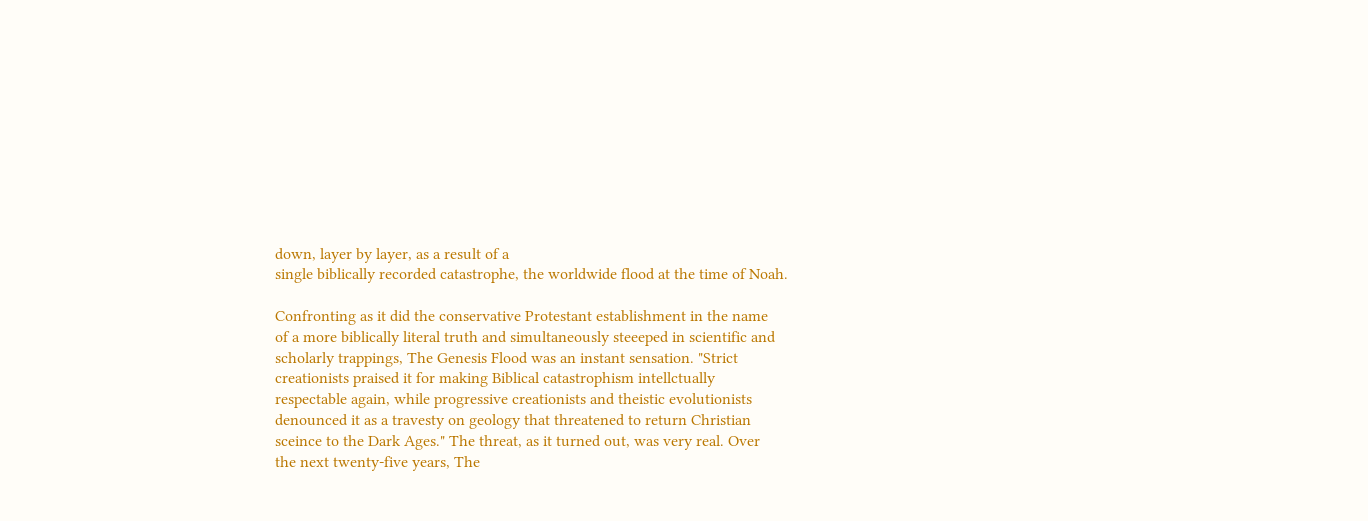down, layer by layer, as a result of a
single biblically recorded catastrophe, the worldwide flood at the time of Noah.

Confronting as it did the conservative Protestant establishment in the name
of a more biblically literal truth and simultaneously steeeped in scientific and
scholarly trappings, The Genesis Flood was an instant sensation. "Strict
creationists praised it for making Biblical catastrophism intellctually
respectable again, while progressive creationists and theistic evolutionists
denounced it as a travesty on geology that threatened to return Christian
sceince to the Dark Ages." The threat, as it turned out, was very real. Over
the next twenty-five years, The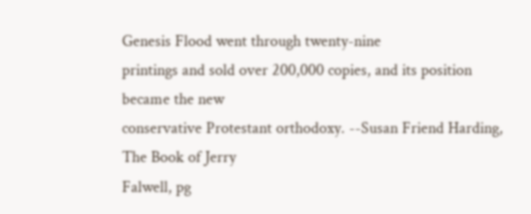Genesis Flood went through twenty-nine
printings and sold over 200,000 copies, and its position became the new
conservative Protestant orthodoxy. --Susan Friend Harding, The Book of Jerry
Falwell, pg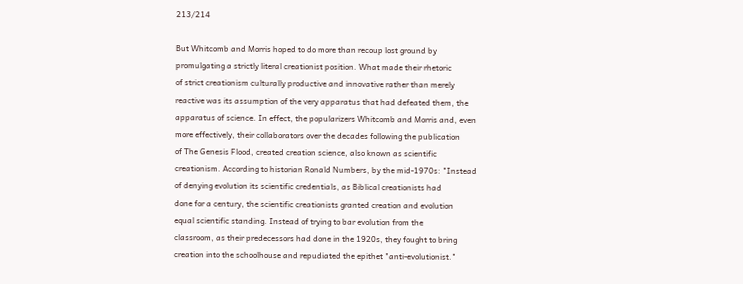213/214

But Whitcomb and Morris hoped to do more than recoup lost ground by
promulgating a strictly literal creationist position. What made their rhetoric
of strict creationism culturally productive and innovative rather than merely
reactive was its assumption of the very apparatus that had defeated them, the
apparatus of science. In effect, the popularizers Whitcomb and Morris and, even
more effectively, their collaborators over the decades following the publication
of The Genesis Flood, created creation science, also known as scientific
creationism. According to historian Ronald Numbers, by the mid-1970s: "Instead
of denying evolution its scientific credentials, as Biblical creationists had
done for a century, the scientific creationists granted creation and evolution
equal scientific standing. Instead of trying to bar evolution from the
classroom, as their predecessors had done in the 1920s, they fought to bring
creation into the schoolhouse and repudiated the epithet "anti-evolutionist."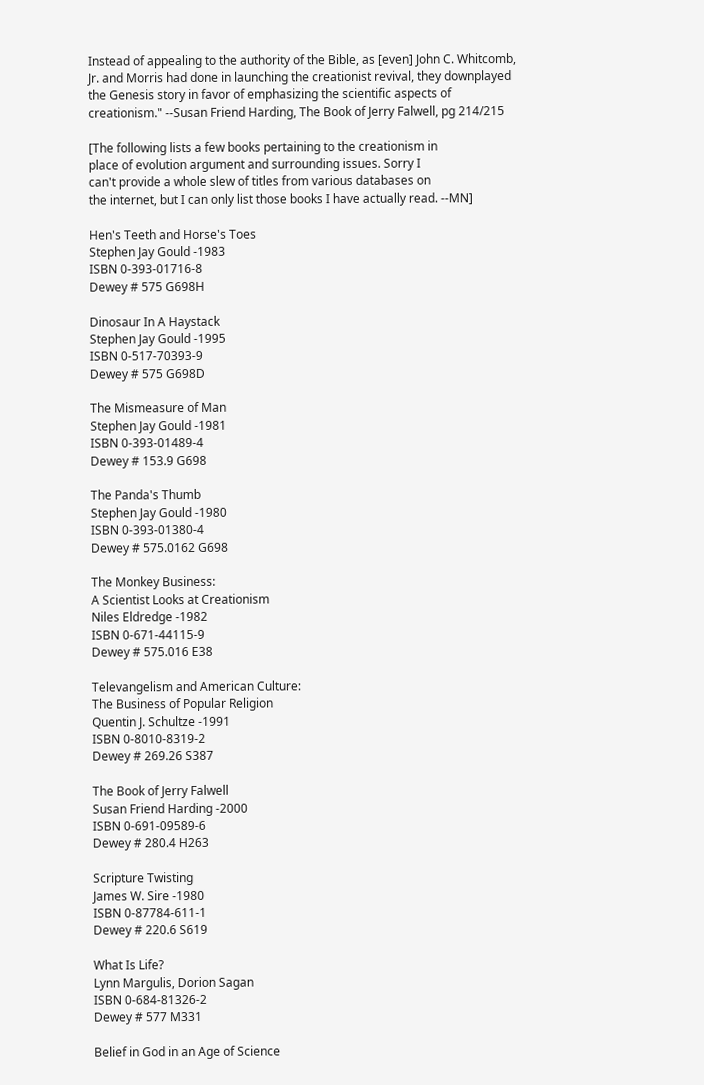Instead of appealing to the authority of the Bible, as [even] John C. Whitcomb,
Jr. and Morris had done in launching the creationist revival, they downplayed
the Genesis story in favor of emphasizing the scientific aspects of
creationism." --Susan Friend Harding, The Book of Jerry Falwell, pg 214/215

[The following lists a few books pertaining to the creationism in
place of evolution argument and surrounding issues. Sorry I
can't provide a whole slew of titles from various databases on
the internet, but I can only list those books I have actually read. --MN]

Hen's Teeth and Horse's Toes
Stephen Jay Gould -1983
ISBN 0-393-01716-8
Dewey # 575 G698H

Dinosaur In A Haystack
Stephen Jay Gould -1995
ISBN 0-517-70393-9
Dewey # 575 G698D

The Mismeasure of Man
Stephen Jay Gould -1981
ISBN 0-393-01489-4
Dewey # 153.9 G698

The Panda's Thumb
Stephen Jay Gould -1980
ISBN 0-393-01380-4
Dewey # 575.0162 G698

The Monkey Business:
A Scientist Looks at Creationism
Niles Eldredge -1982
ISBN 0-671-44115-9
Dewey # 575.016 E38

Televangelism and American Culture:
The Business of Popular Religion
Quentin J. Schultze -1991
ISBN 0-8010-8319-2
Dewey # 269.26 S387

The Book of Jerry Falwell
Susan Friend Harding -2000
ISBN 0-691-09589-6
Dewey # 280.4 H263

Scripture Twisting
James W. Sire -1980
ISBN 0-87784-611-1
Dewey # 220.6 S619

What Is Life?
Lynn Margulis, Dorion Sagan
ISBN 0-684-81326-2
Dewey # 577 M331

Belief in God in an Age of Science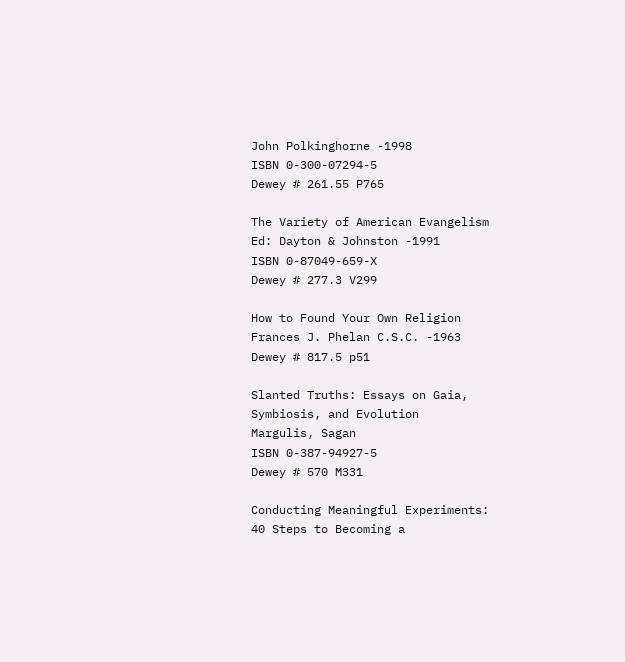John Polkinghorne -1998
ISBN 0-300-07294-5
Dewey # 261.55 P765

The Variety of American Evangelism
Ed: Dayton & Johnston -1991
ISBN 0-87049-659-X
Dewey # 277.3 V299

How to Found Your Own Religion
Frances J. Phelan C.S.C. -1963
Dewey # 817.5 p51

Slanted Truths: Essays on Gaia,
Symbiosis, and Evolution
Margulis, Sagan
ISBN 0-387-94927-5
Dewey # 570 M331

Conducting Meaningful Experiments:
40 Steps to Becoming a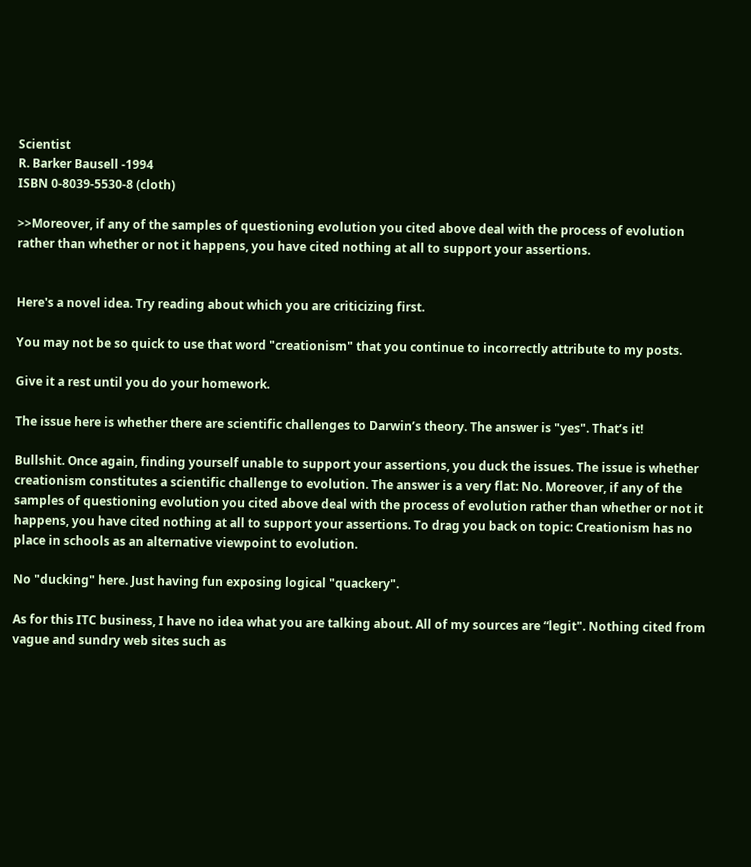Scientist
R. Barker Bausell -1994
ISBN 0-8039-5530-8 (cloth)

>>Moreover, if any of the samples of questioning evolution you cited above deal with the process of evolution rather than whether or not it happens, you have cited nothing at all to support your assertions.


Here's a novel idea. Try reading about which you are criticizing first.

You may not be so quick to use that word "creationism" that you continue to incorrectly attribute to my posts.

Give it a rest until you do your homework.

The issue here is whether there are scientific challenges to Darwin’s theory. The answer is "yes". That’s it!

Bullshit. Once again, finding yourself unable to support your assertions, you duck the issues. The issue is whether creationism constitutes a scientific challenge to evolution. The answer is a very flat: No. Moreover, if any of the samples of questioning evolution you cited above deal with the process of evolution rather than whether or not it happens, you have cited nothing at all to support your assertions. To drag you back on topic: Creationism has no place in schools as an alternative viewpoint to evolution.

No "ducking" here. Just having fun exposing logical "quackery".

As for this ITC business, I have no idea what you are talking about. All of my sources are “legit". Nothing cited from vague and sundry web sites such as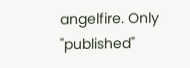angelfire. Only "published"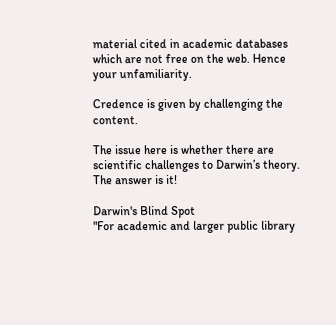material cited in academic databases which are not free on the web. Hence your unfamiliarity.

Credence is given by challenging the content.

The issue here is whether there are scientific challenges to Darwin’s theory. The answer is it!

Darwin's Blind Spot
"For academic and larger public library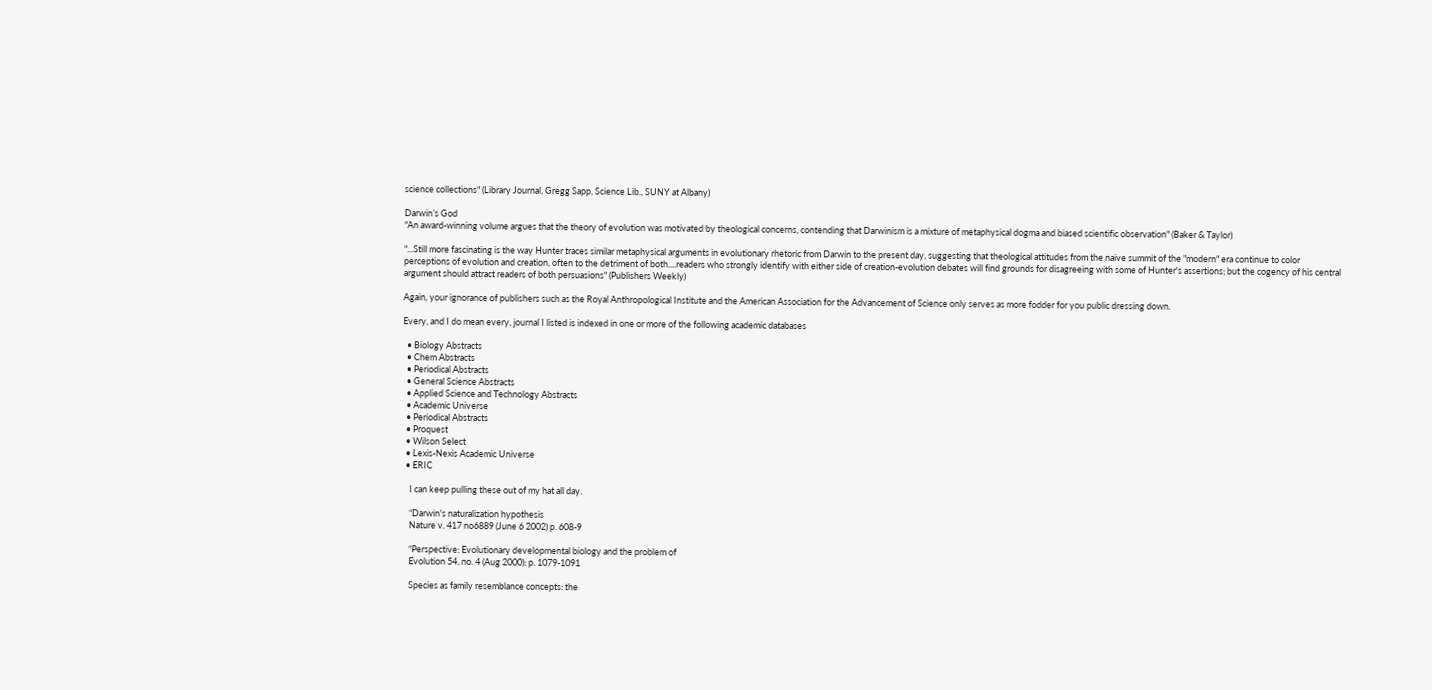science collections" (Library Journal, Gregg Sapp, Science Lib., SUNY at Albany)

Darwin’s God
"An award-winning volume argues that the theory of evolution was motivated by theological concerns, contending that Darwinism is a mixture of metaphysical dogma and biased scientific observation" (Baker & Taylor)

"...Still more fascinating is the way Hunter traces similar metaphysical arguments in evolutionary rhetoric from Darwin to the present day, suggesting that theological attitudes from the naive summit of the "modern" era continue to color perceptions of evolution and creation, often to the detriment of both....readers who strongly identify with either side of creation-evolution debates will find grounds for disagreeing with some of Hunter's assertions; but the cogency of his central argument should attract readers of both persuasions" (Publishers Weekly)

Again, your ignorance of publishers such as the Royal Anthropological Institute and the American Association for the Advancement of Science only serves as more fodder for you public dressing down.

Every, and I do mean every, journal I listed is indexed in one or more of the following academic databases

  • Biology Abstracts
  • Chem Abstracts
  • Periodical Abstracts
  • General Science Abstracts
  • Applied Science and Technology Abstracts
  • Academic Universe
  • Periodical Abstracts
  • Proquest
  • Wilson Select
  • Lexis-Nexis Academic Universe
  • ERIC

    I can keep pulling these out of my hat all day.

    “Darwin's naturalization hypothesis
    Nature v. 417 no6889 (June 6 2002) p. 608-9

    “Perspective: Evolutionary developmental biology and the problem of
    Evolution 54, no. 4 (Aug 2000): p. 1079-1091

    Species as family resemblance concepts: the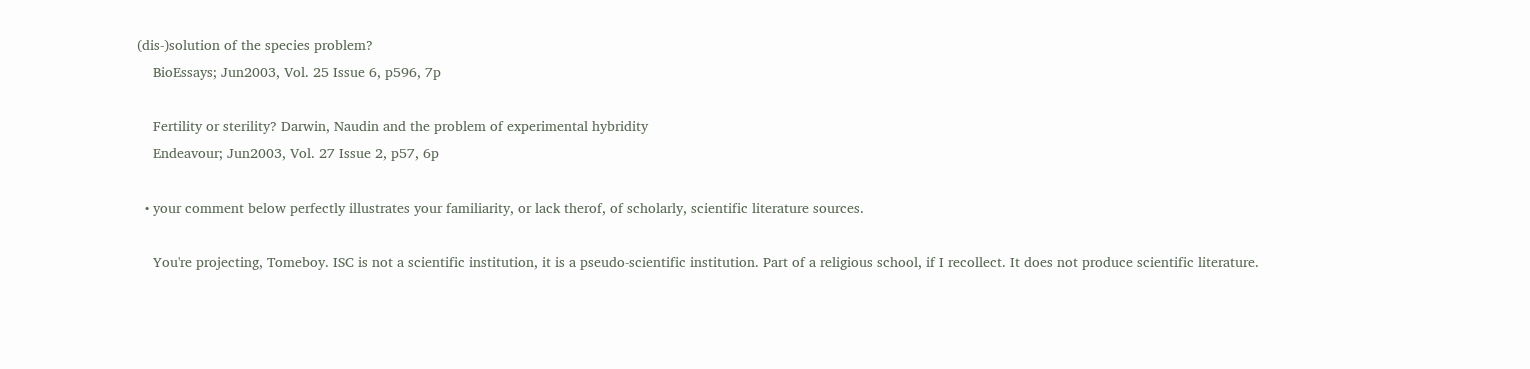(dis-)solution of the species problem?
    BioEssays; Jun2003, Vol. 25 Issue 6, p596, 7p

    Fertility or sterility? Darwin, Naudin and the problem of experimental hybridity
    Endeavour; Jun2003, Vol. 27 Issue 2, p57, 6p

  • your comment below perfectly illustrates your familiarity, or lack therof, of scholarly, scientific literature sources.

    You're projecting, Tomeboy. ISC is not a scientific institution, it is a pseudo-scientific institution. Part of a religious school, if I recollect. It does not produce scientific literature.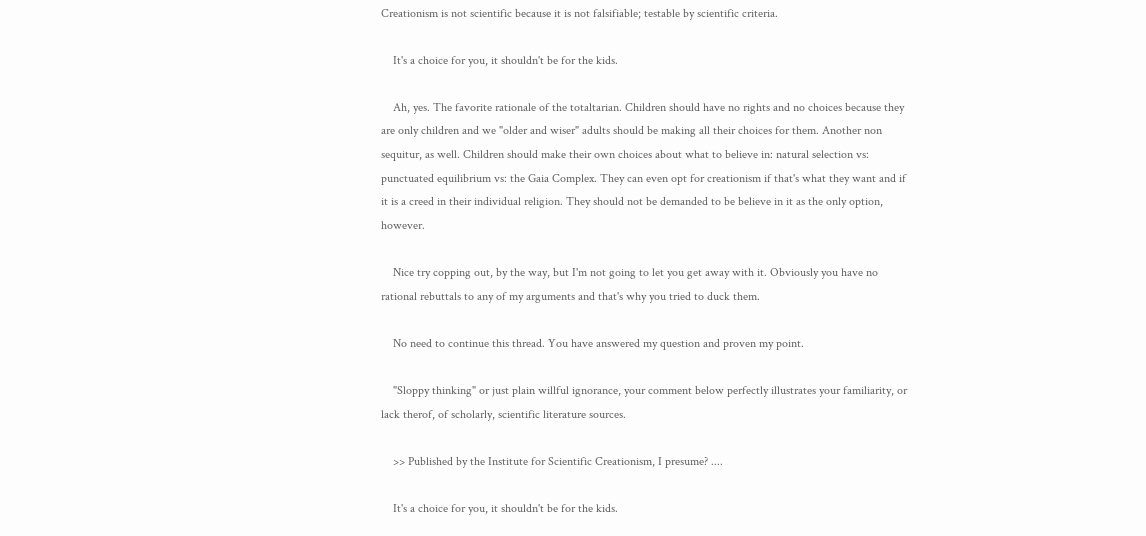Creationism is not scientific because it is not falsifiable; testable by scientific criteria.

    It's a choice for you, it shouldn't be for the kids.

    Ah, yes. The favorite rationale of the totaltarian. Children should have no rights and no choices because they are only children and we "older and wiser" adults should be making all their choices for them. Another non sequitur, as well. Children should make their own choices about what to believe in: natural selection vs: punctuated equilibrium vs: the Gaia Complex. They can even opt for creationism if that's what they want and if it is a creed in their individual religion. They should not be demanded to be believe in it as the only option, however.

    Nice try copping out, by the way, but I'm not going to let you get away with it. Obviously you have no rational rebuttals to any of my arguments and that's why you tried to duck them.

    No need to continue this thread. You have answered my question and proven my point.

    "Sloppy thinking" or just plain willful ignorance, your comment below perfectly illustrates your familiarity, or lack therof, of scholarly, scientific literature sources.

    >> Published by the Institute for Scientific Creationism, I presume? ....

    It's a choice for you, it shouldn't be for the kids.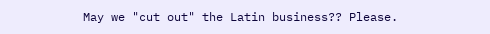May we "cut out" the Latin business?? Please.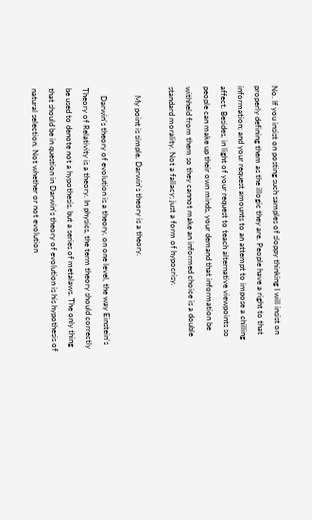No. If you insist on posting such samples of sloppy thinking I will insist on properly defining them as the illogic they are. People have a right to that information; and your request amounts to an attempt to impose a chilling affect. Besides, in light of your request to teach alternative viewpoints so people can make up their own minds, your demand that information be withheld from them so they cannot make an informed choice is a double standard morality. Not a fallacy; just a form of hypocrisy.

    My point is simple. Darwin's theory is a theory.

    Darwin's theory of evolution is a theory, on one level, the way Einstein's Theory of Relativity is a theory. In physics, the term theory should correctly be used to denote not a hypothesis, but a series of metalaws. The only thing that should be in question in Darwin's theory of evolution is his hypothesis of natural selection. Not whether or not evolution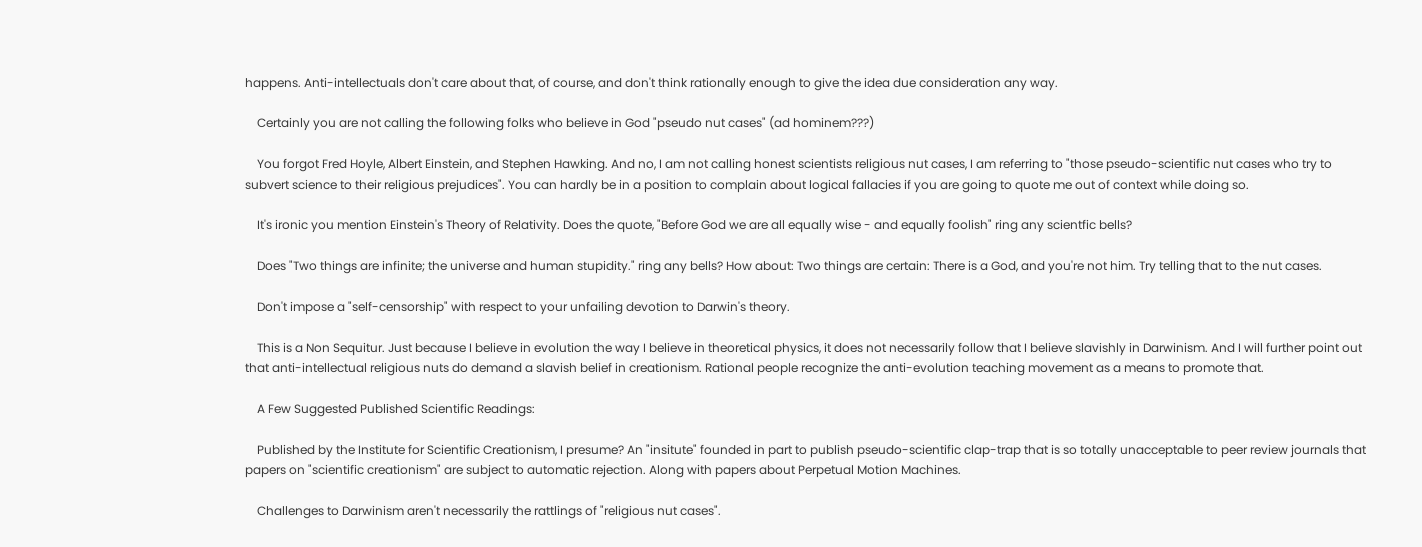happens. Anti-intellectuals don't care about that, of course, and don't think rationally enough to give the idea due consideration any way.

    Certainly you are not calling the following folks who believe in God "pseudo nut cases" (ad hominem???)

    You forgot Fred Hoyle, Albert Einstein, and Stephen Hawking. And no, I am not calling honest scientists religious nut cases, I am referring to "those pseudo-scientific nut cases who try to subvert science to their religious prejudices". You can hardly be in a position to complain about logical fallacies if you are going to quote me out of context while doing so.

    It's ironic you mention Einstein's Theory of Relativity. Does the quote, "Before God we are all equally wise - and equally foolish" ring any scientfic bells?

    Does "Two things are infinite; the universe and human stupidity." ring any bells? How about: Two things are certain: There is a God, and you're not him. Try telling that to the nut cases.

    Don't impose a "self-censorship" with respect to your unfailing devotion to Darwin's theory.

    This is a Non Sequitur. Just because I believe in evolution the way I believe in theoretical physics, it does not necessarily follow that I believe slavishly in Darwinism. And I will further point out that anti-intellectual religious nuts do demand a slavish belief in creationism. Rational people recognize the anti-evolution teaching movement as a means to promote that.

    A Few Suggested Published Scientific Readings:

    Published by the Institute for Scientific Creationism, I presume? An "insitute" founded in part to publish pseudo-scientific clap-trap that is so totally unacceptable to peer review journals that papers on "scientific creationism" are subject to automatic rejection. Along with papers about Perpetual Motion Machines.

    Challenges to Darwinism aren't necessarily the rattlings of "religious nut cases".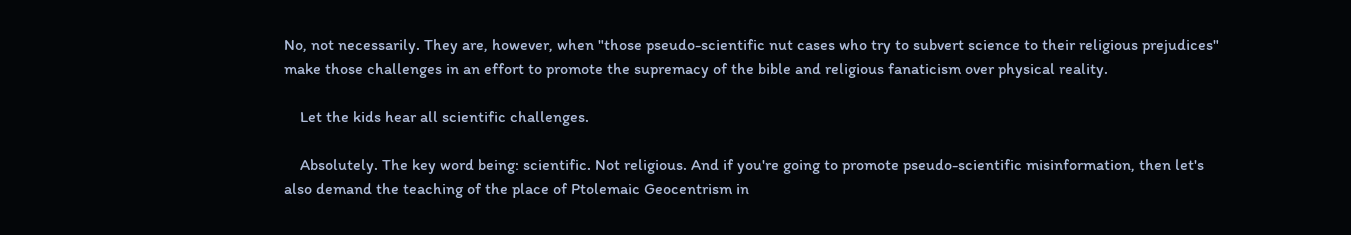No, not necessarily. They are, however, when "those pseudo-scientific nut cases who try to subvert science to their religious prejudices" make those challenges in an effort to promote the supremacy of the bible and religious fanaticism over physical reality.

    Let the kids hear all scientific challenges.

    Absolutely. The key word being: scientific. Not religious. And if you're going to promote pseudo-scientific misinformation, then let's also demand the teaching of the place of Ptolemaic Geocentrism in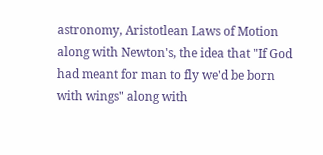astronomy, Aristotlean Laws of Motion along with Newton's, the idea that "If God had meant for man to fly we'd be born with wings" along with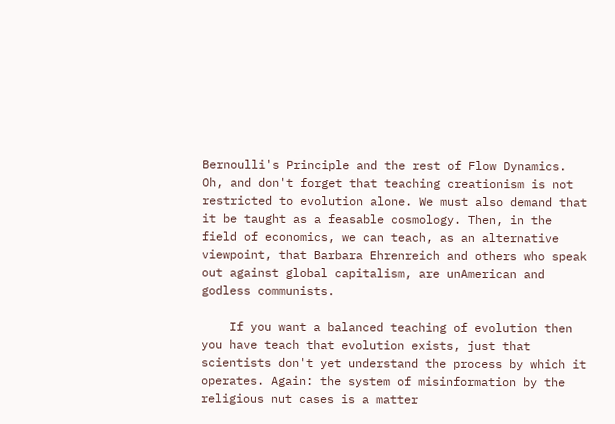Bernoulli's Principle and the rest of Flow Dynamics. Oh, and don't forget that teaching creationism is not restricted to evolution alone. We must also demand that it be taught as a feasable cosmology. Then, in the field of economics, we can teach, as an alternative viewpoint, that Barbara Ehrenreich and others who speak out against global capitalism, are unAmerican and godless communists.

    If you want a balanced teaching of evolution then you have teach that evolution exists, just that scientists don't yet understand the process by which it operates. Again: the system of misinformation by the religious nut cases is a matter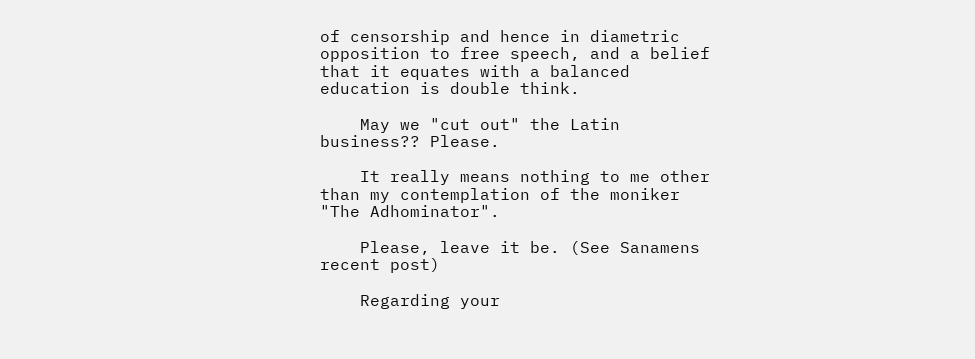of censorship and hence in diametric opposition to free speech, and a belief that it equates with a balanced education is double think.

    May we "cut out" the Latin business?? Please.

    It really means nothing to me other than my contemplation of the moniker "The Adhominator".

    Please, leave it be. (See Sanamens recent post)

    Regarding your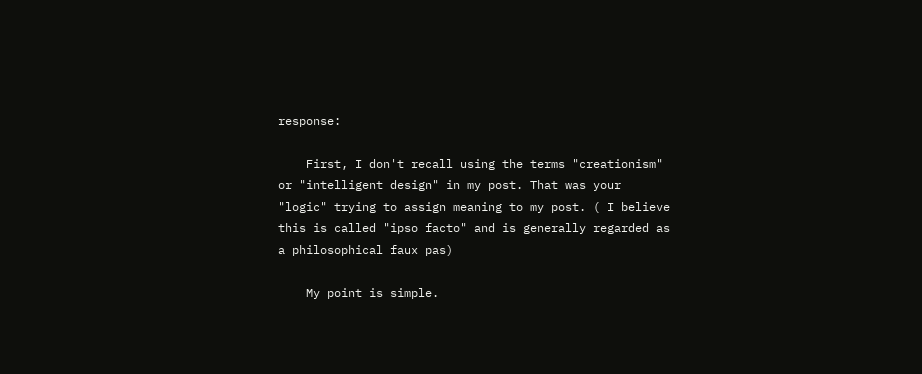response:

    First, I don't recall using the terms "creationism" or "intelligent design" in my post. That was your "logic" trying to assign meaning to my post. ( I believe this is called "ipso facto" and is generally regarded as a philosophical faux pas)

    My point is simple.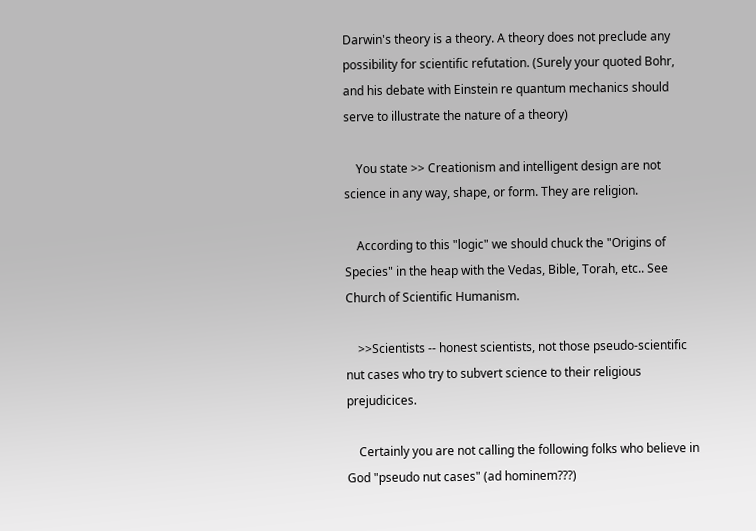Darwin's theory is a theory. A theory does not preclude any possibility for scientific refutation. (Surely your quoted Bohr, and his debate with Einstein re quantum mechanics should serve to illustrate the nature of a theory)

    You state >> Creationism and intelligent design are not science in any way, shape, or form. They are religion.

    According to this "logic" we should chuck the "Origins of Species" in the heap with the Vedas, Bible, Torah, etc.. See Church of Scientific Humanism.

    >>Scientists -- honest scientists, not those pseudo-scientific nut cases who try to subvert science to their religious prejudicices.

    Certainly you are not calling the following folks who believe in God "pseudo nut cases" (ad hominem???)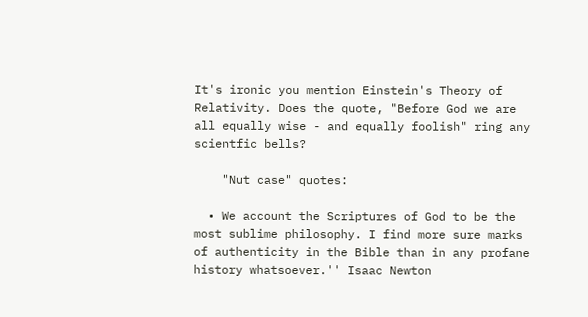It's ironic you mention Einstein's Theory of Relativity. Does the quote, "Before God we are all equally wise - and equally foolish" ring any scientfic bells?

    "Nut case" quotes:

  • We account the Scriptures of God to be the most sublime philosophy. I find more sure marks of authenticity in the Bible than in any profane history whatsoever.'' Isaac Newton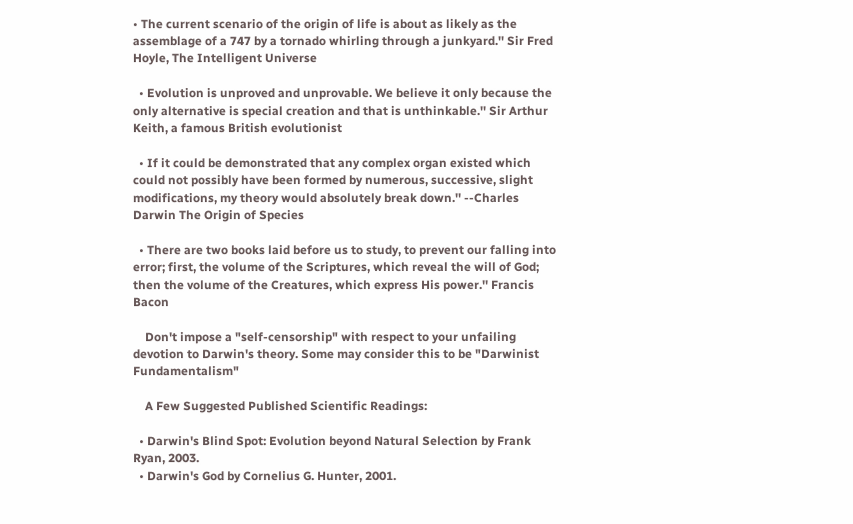• The current scenario of the origin of life is about as likely as the assemblage of a 747 by a tornado whirling through a junkyard.'' Sir Fred Hoyle, The Intelligent Universe

  • Evolution is unproved and unprovable. We believe it only because the only alternative is special creation and that is unthinkable.'' Sir Arthur Keith, a famous British evolutionist

  • If it could be demonstrated that any complex organ existed which could not possibly have been formed by numerous, successive, slight modifications, my theory would absolutely break down.'' --Charles Darwin The Origin of Species

  • There are two books laid before us to study, to prevent our falling into error; first, the volume of the Scriptures, which reveal the will of God; then the volume of the Creatures, which express His power.'' Francis Bacon

    Don't impose a "self-censorship" with respect to your unfailing devotion to Darwin's theory. Some may consider this to be "Darwinist Fundamentalism"

    A Few Suggested Published Scientific Readings:

  • Darwin's Blind Spot: Evolution beyond Natural Selection by Frank Ryan, 2003.
  • Darwin's God by Cornelius G. Hunter, 2001.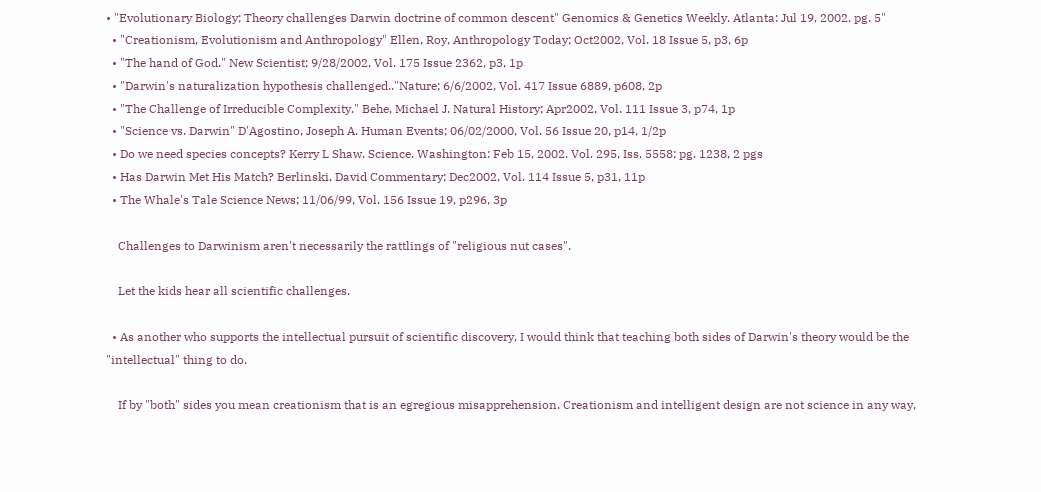• "Evolutionary Biology; Theory challenges Darwin doctrine of common descent" Genomics & Genetics Weekly. Atlanta: Jul 19, 2002. pg. 5"
  • "Creationism, Evolutionism and Anthropology" Ellen, Roy, Anthropology Today; Oct2002, Vol. 18 Issue 5, p3, 6p
  • "The hand of God." New Scientist; 9/28/2002, Vol. 175 Issue 2362, p3, 1p
  • "Darwin's naturalization hypothesis challenged.."Nature; 6/6/2002, Vol. 417 Issue 6889, p608, 2p
  • "The Challenge of Irreducible Complexity." Behe, Michael J. Natural History; Apr2002, Vol. 111 Issue 3, p74, 1p
  • "Science vs. Darwin" D'Agostino, Joseph A. Human Events; 06/02/2000, Vol. 56 Issue 20, p14, 1/2p
  • Do we need species concepts? Kerry L Shaw. Science. Washington: Feb 15, 2002. Vol. 295, Iss. 5558; pg. 1238, 2 pgs
  • Has Darwin Met His Match? Berlinski, David Commentary; Dec2002, Vol. 114 Issue 5, p31, 11p
  • The Whale's Tale Science News; 11/06/99, Vol. 156 Issue 19, p296, 3p

    Challenges to Darwinism aren't necessarily the rattlings of "religious nut cases".

    Let the kids hear all scientific challenges.

  • As another who supports the intellectual pursuit of scientific discovery, I would think that teaching both sides of Darwin's theory would be the "intellectual" thing to do.

    If by "both" sides you mean creationism that is an egregious misapprehension. Creationism and intelligent design are not science in any way,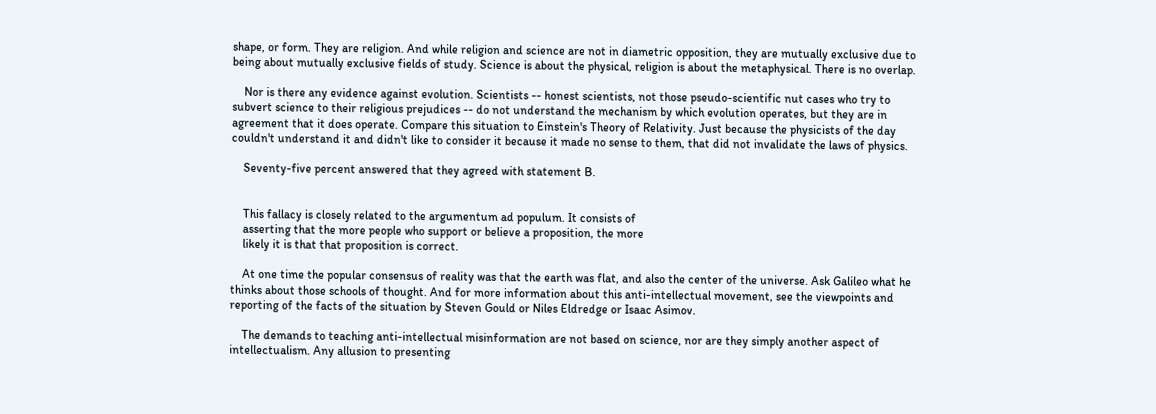shape, or form. They are religion. And while religion and science are not in diametric opposition, they are mutually exclusive due to being about mutually exclusive fields of study. Science is about the physical, religion is about the metaphysical. There is no overlap.

    Nor is there any evidence against evolution. Scientists -- honest scientists, not those pseudo-scientific nut cases who try to subvert science to their religious prejudices -- do not understand the mechanism by which evolution operates, but they are in agreement that it does operate. Compare this situation to Einstein's Theory of Relativity. Just because the physicists of the day couldn't understand it and didn't like to consider it because it made no sense to them, that did not invalidate the laws of physics.

    Seventy-five percent answered that they agreed with statement B.


    This fallacy is closely related to the argumentum ad populum. It consists of
    asserting that the more people who support or believe a proposition, the more
    likely it is that that proposition is correct.

    At one time the popular consensus of reality was that the earth was flat, and also the center of the universe. Ask Galileo what he thinks about those schools of thought. And for more information about this anti-intellectual movement, see the viewpoints and reporting of the facts of the situation by Steven Gould or Niles Eldredge or Isaac Asimov.

    The demands to teaching anti-intellectual misinformation are not based on science, nor are they simply another aspect of intellectualism. Any allusion to presenting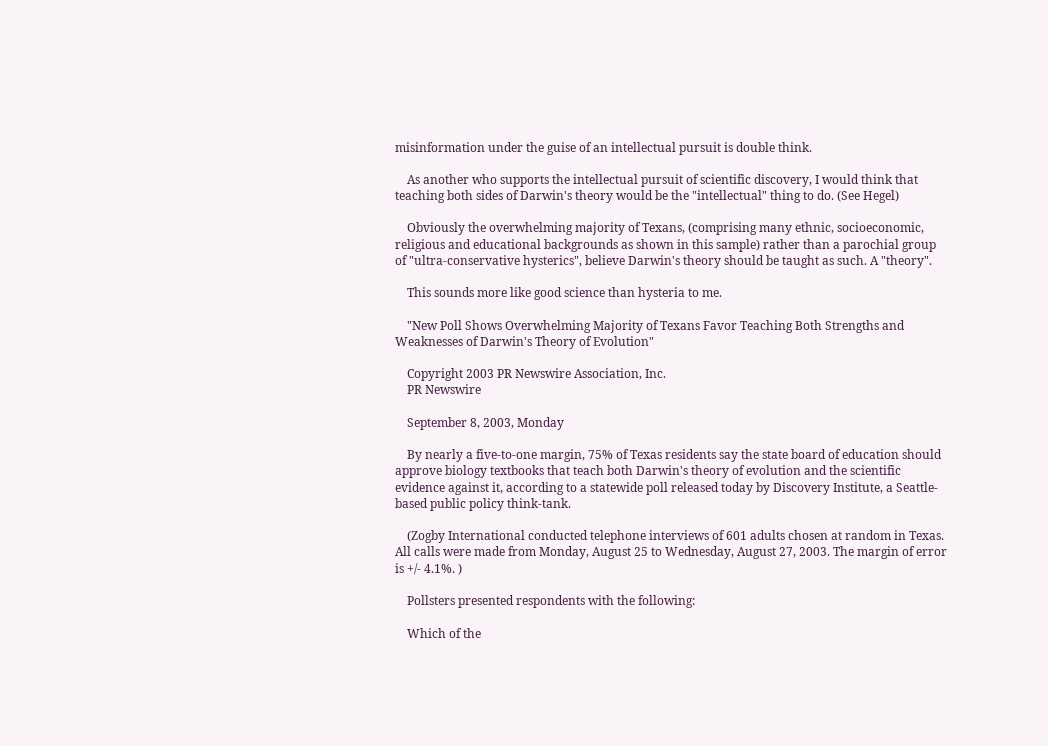misinformation under the guise of an intellectual pursuit is double think.

    As another who supports the intellectual pursuit of scientific discovery, I would think that teaching both sides of Darwin's theory would be the "intellectual" thing to do. (See Hegel)

    Obviously the overwhelming majority of Texans, (comprising many ethnic, socioeconomic, religious and educational backgrounds as shown in this sample) rather than a parochial group of "ultra-conservative hysterics", believe Darwin's theory should be taught as such. A "theory".

    This sounds more like good science than hysteria to me.

    "New Poll Shows Overwhelming Majority of Texans Favor Teaching Both Strengths and Weaknesses of Darwin's Theory of Evolution"

    Copyright 2003 PR Newswire Association, Inc.
    PR Newswire

    September 8, 2003, Monday

    By nearly a five-to-one margin, 75% of Texas residents say the state board of education should approve biology textbooks that teach both Darwin's theory of evolution and the scientific evidence against it, according to a statewide poll released today by Discovery Institute, a Seattle-based public policy think-tank.

    (Zogby International conducted telephone interviews of 601 adults chosen at random in Texas. All calls were made from Monday, August 25 to Wednesday, August 27, 2003. The margin of error is +/- 4.1%. )

    Pollsters presented respondents with the following:

    Which of the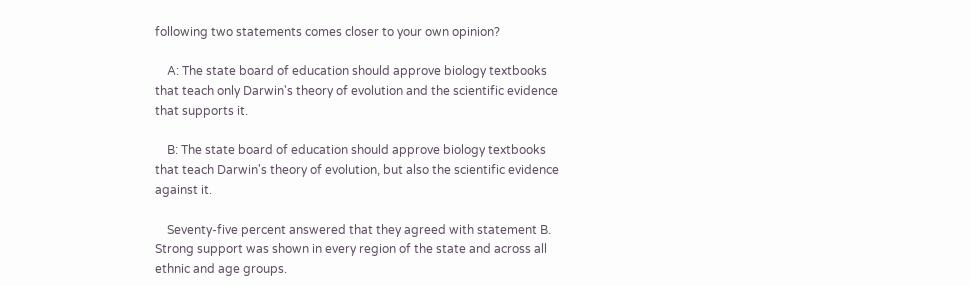following two statements comes closer to your own opinion?

    A: The state board of education should approve biology textbooks that teach only Darwin's theory of evolution and the scientific evidence that supports it.

    B: The state board of education should approve biology textbooks that teach Darwin's theory of evolution, but also the scientific evidence against it.

    Seventy-five percent answered that they agreed with statement B. Strong support was shown in every region of the state and across all ethnic and age groups.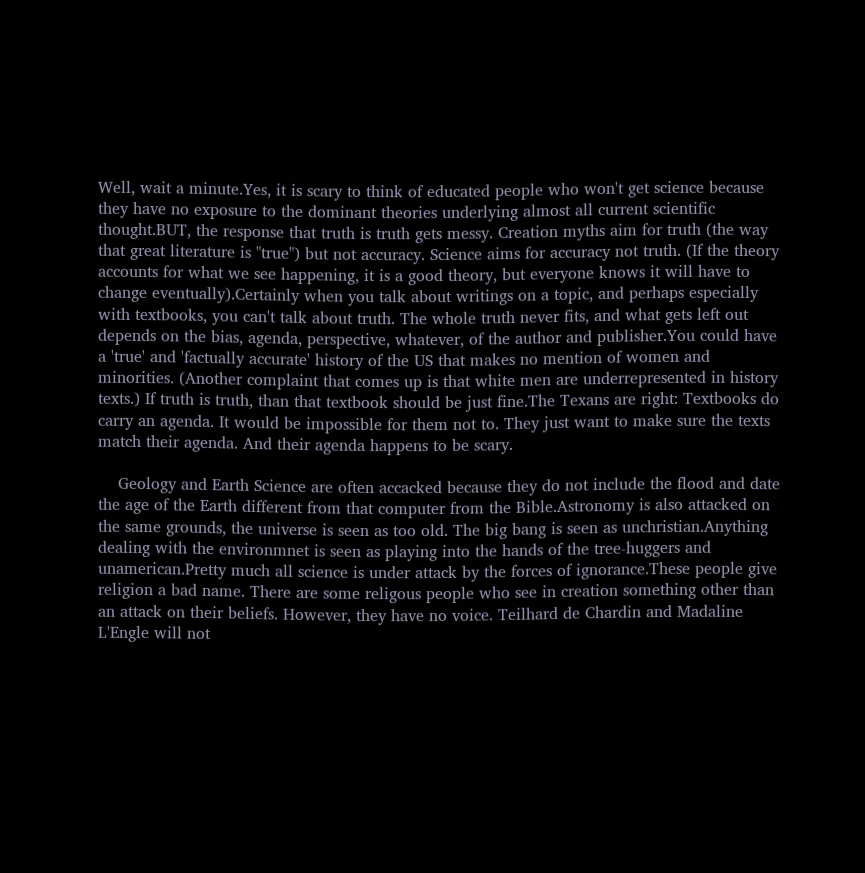Well, wait a minute.Yes, it is scary to think of educated people who won't get science because they have no exposure to the dominant theories underlying almost all current scientific thought.BUT, the response that truth is truth gets messy. Creation myths aim for truth (the way that great literature is "true") but not accuracy. Science aims for accuracy not truth. (If the theory accounts for what we see happening, it is a good theory, but everyone knows it will have to change eventually).Certainly when you talk about writings on a topic, and perhaps especially with textbooks, you can't talk about truth. The whole truth never fits, and what gets left out depends on the bias, agenda, perspective, whatever, of the author and publisher.You could have a 'true' and 'factually accurate' history of the US that makes no mention of women and minorities. (Another complaint that comes up is that white men are underrepresented in history texts.) If truth is truth, than that textbook should be just fine.The Texans are right: Textbooks do carry an agenda. It would be impossible for them not to. They just want to make sure the texts match their agenda. And their agenda happens to be scary.

    Geology and Earth Science are often accacked because they do not include the flood and date the age of the Earth different from that computer from the Bible.Astronomy is also attacked on the same grounds, the universe is seen as too old. The big bang is seen as unchristian.Anything dealing with the environmnet is seen as playing into the hands of the tree-huggers and unamerican.Pretty much all science is under attack by the forces of ignorance.These people give religion a bad name. There are some religous people who see in creation something other than an attack on their beliefs. However, they have no voice. Teilhard de Chardin and Madaline L'Engle will not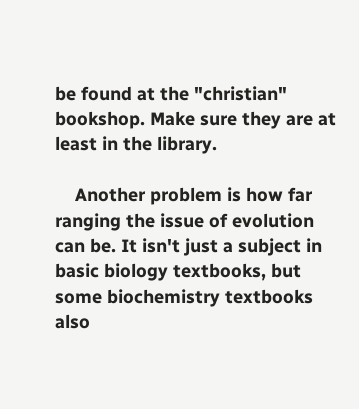be found at the "christian" bookshop. Make sure they are at least in the library.

    Another problem is how far ranging the issue of evolution can be. It isn't just a subject in basic biology textbooks, but some biochemistry textbooks also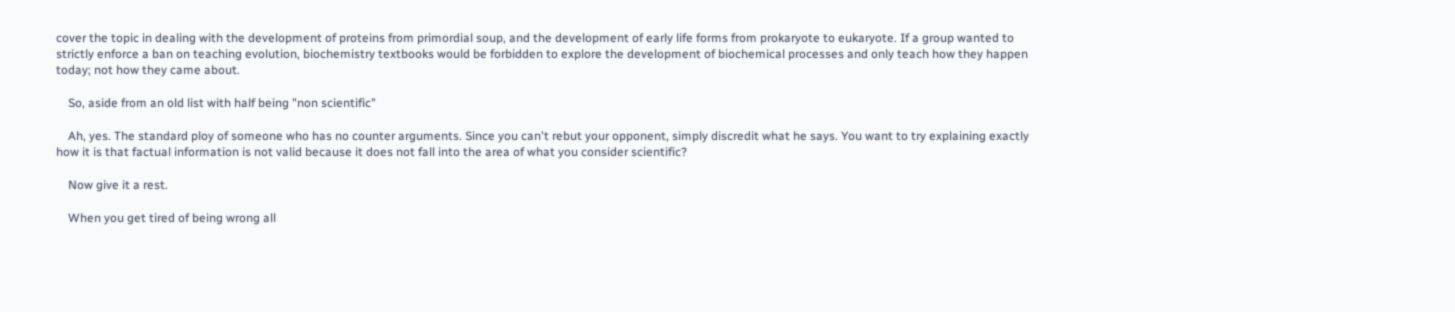cover the topic in dealing with the development of proteins from primordial soup, and the development of early life forms from prokaryote to eukaryote. If a group wanted to strictly enforce a ban on teaching evolution, biochemistry textbooks would be forbidden to explore the development of biochemical processes and only teach how they happen today; not how they came about.

    So, aside from an old list with half being "non scientific"

    Ah, yes. The standard ploy of someone who has no counter arguments. Since you can't rebut your opponent, simply discredit what he says. You want to try explaining exactly how it is that factual information is not valid because it does not fall into the area of what you consider scientific?

    Now give it a rest.

    When you get tired of being wrong all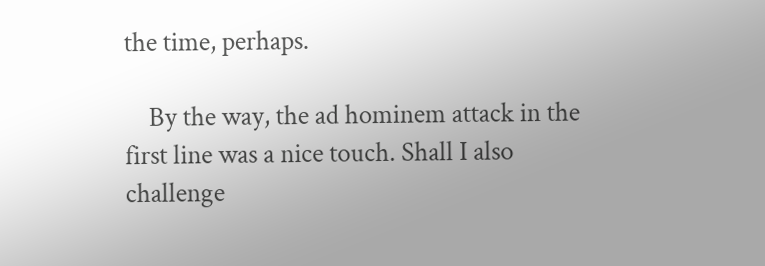the time, perhaps.

    By the way, the ad hominem attack in the first line was a nice touch. Shall I also challenge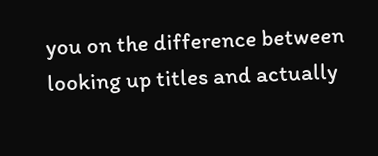you on the difference between looking up titles and actually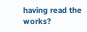having read the works?